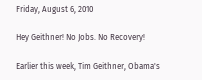Friday, August 6, 2010

Hey Geithner! No Jobs. No Recovery!

Earlier this week, Tim Geithner, Obama's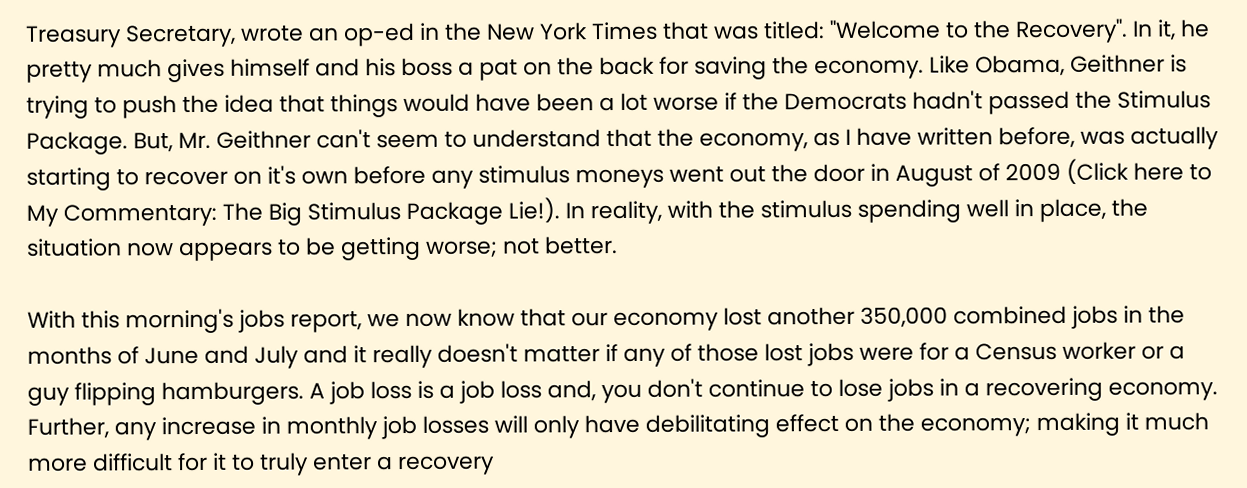Treasury Secretary, wrote an op-ed in the New York Times that was titled: "Welcome to the Recovery". In it, he pretty much gives himself and his boss a pat on the back for saving the economy. Like Obama, Geithner is trying to push the idea that things would have been a lot worse if the Democrats hadn't passed the Stimulus Package. But, Mr. Geithner can't seem to understand that the economy, as I have written before, was actually starting to recover on it's own before any stimulus moneys went out the door in August of 2009 (Click here to My Commentary: The Big Stimulus Package Lie!). In reality, with the stimulus spending well in place, the situation now appears to be getting worse; not better.

With this morning's jobs report, we now know that our economy lost another 350,000 combined jobs in the months of June and July and it really doesn't matter if any of those lost jobs were for a Census worker or a guy flipping hamburgers. A job loss is a job loss and, you don't continue to lose jobs in a recovering economy. Further, any increase in monthly job losses will only have debilitating effect on the economy; making it much more difficult for it to truly enter a recovery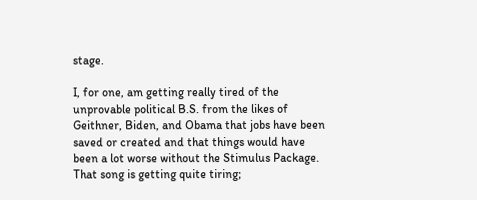stage.

I, for one, am getting really tired of the unprovable political B.S. from the likes of Geithner, Biden, and Obama that jobs have been saved or created and that things would have been a lot worse without the Stimulus Package. That song is getting quite tiring;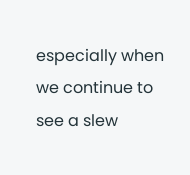especially when we continue to see a slew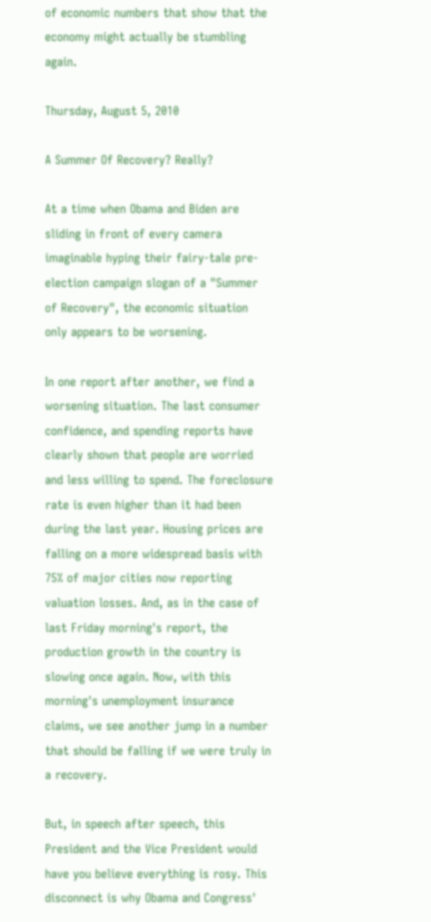of economic numbers that show that the economy might actually be stumbling again.

Thursday, August 5, 2010

A Summer Of Recovery? Really?

At a time when Obama and Biden are sliding in front of every camera imaginable hyping their fairy-tale pre-election campaign slogan of a "Summer of Recovery", the economic situation only appears to be worsening.

In one report after another, we find a worsening situation. The last consumer confidence, and spending reports have clearly shown that people are worried and less willing to spend. The foreclosure rate is even higher than it had been during the last year. Housing prices are falling on a more widespread basis with 75% of major cities now reporting valuation losses. And, as in the case of last Friday morning's report, the production growth in the country is slowing once again. Now, with this morning's unemployment insurance claims, we see another jump in a number that should be falling if we were truly in a recovery.

But, in speech after speech, this President and the Vice President would have you believe everything is rosy. This disconnect is why Obama and Congress'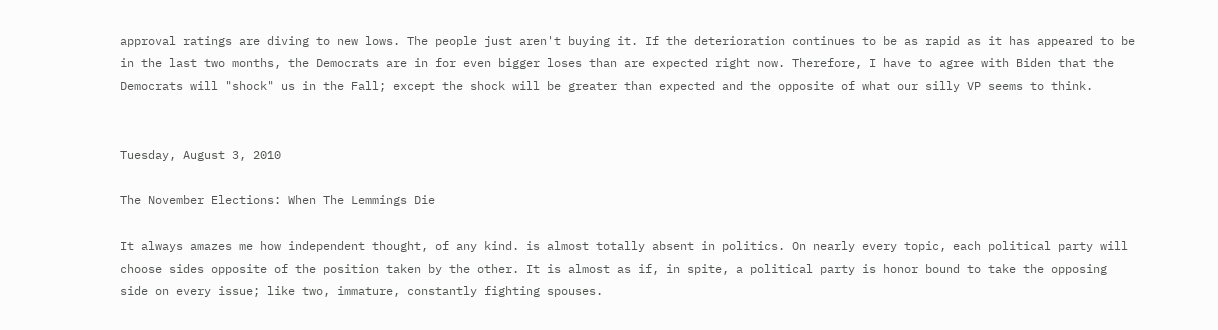approval ratings are diving to new lows. The people just aren't buying it. If the deterioration continues to be as rapid as it has appeared to be in the last two months, the Democrats are in for even bigger loses than are expected right now. Therefore, I have to agree with Biden that the Democrats will "shock" us in the Fall; except the shock will be greater than expected and the opposite of what our silly VP seems to think.


Tuesday, August 3, 2010

The November Elections: When The Lemmings Die

It always amazes me how independent thought, of any kind. is almost totally absent in politics. On nearly every topic, each political party will choose sides opposite of the position taken by the other. It is almost as if, in spite, a political party is honor bound to take the opposing side on every issue; like two, immature, constantly fighting spouses.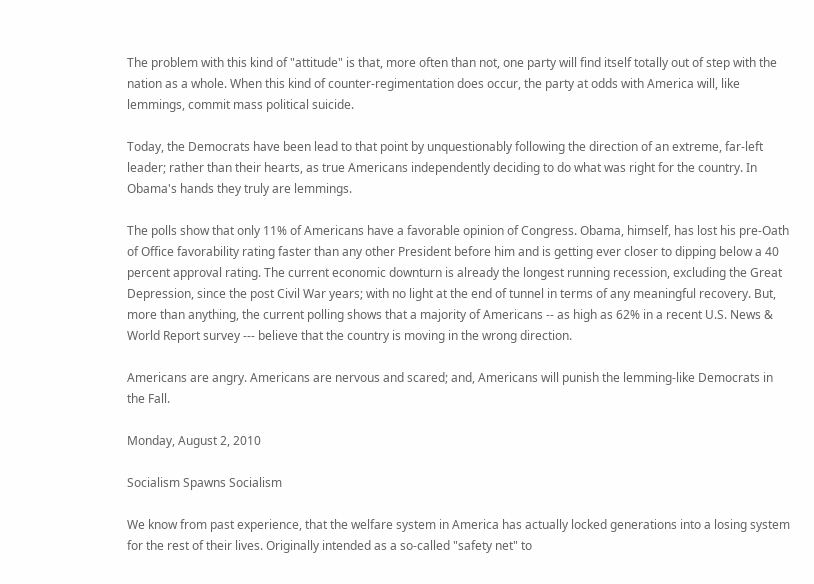The problem with this kind of "attitude" is that, more often than not, one party will find itself totally out of step with the nation as a whole. When this kind of counter-regimentation does occur, the party at odds with America will, like lemmings, commit mass political suicide.

Today, the Democrats have been lead to that point by unquestionably following the direction of an extreme, far-left leader; rather than their hearts, as true Americans independently deciding to do what was right for the country. In Obama's hands they truly are lemmings.

The polls show that only 11% of Americans have a favorable opinion of Congress. Obama, himself, has lost his pre-Oath of Office favorability rating faster than any other President before him and is getting ever closer to dipping below a 40 percent approval rating. The current economic downturn is already the longest running recession, excluding the Great Depression, since the post Civil War years; with no light at the end of tunnel in terms of any meaningful recovery. But, more than anything, the current polling shows that a majority of Americans -- as high as 62% in a recent U.S. News & World Report survey --- believe that the country is moving in the wrong direction.

Americans are angry. Americans are nervous and scared; and, Americans will punish the lemming-like Democrats in the Fall.

Monday, August 2, 2010

Socialism Spawns Socialism

We know from past experience, that the welfare system in America has actually locked generations into a losing system for the rest of their lives. Originally intended as a so-called "safety net" to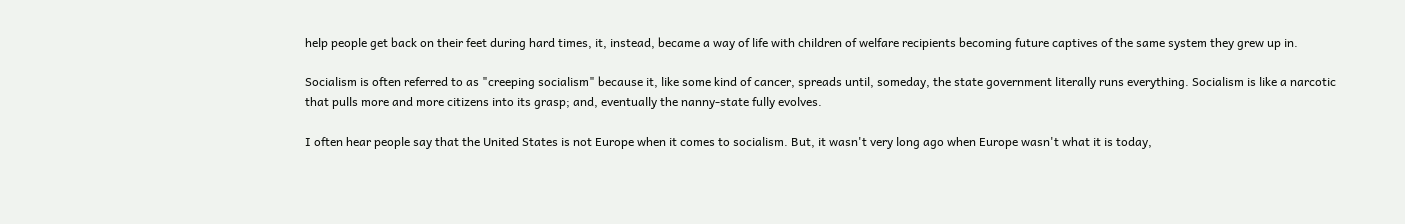help people get back on their feet during hard times, it, instead, became a way of life with children of welfare recipients becoming future captives of the same system they grew up in.

Socialism is often referred to as "creeping socialism" because it, like some kind of cancer, spreads until, someday, the state government literally runs everything. Socialism is like a narcotic that pulls more and more citizens into its grasp; and, eventually the nanny-state fully evolves.

I often hear people say that the United States is not Europe when it comes to socialism. But, it wasn't very long ago when Europe wasn't what it is today,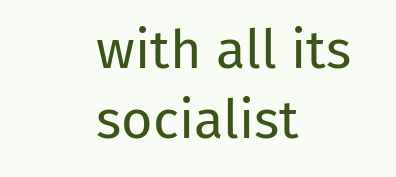with all its socialist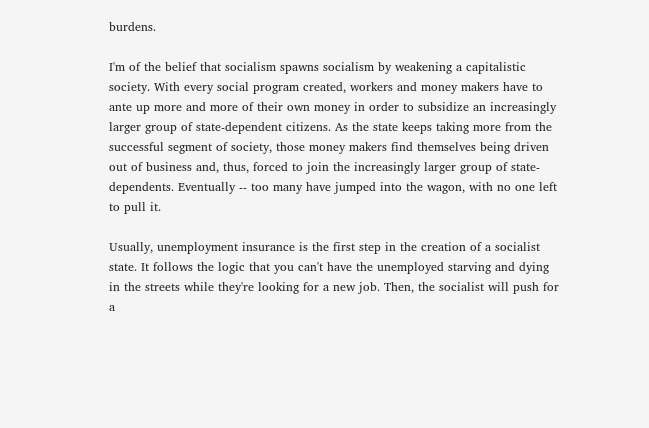burdens.

I'm of the belief that socialism spawns socialism by weakening a capitalistic society. With every social program created, workers and money makers have to ante up more and more of their own money in order to subsidize an increasingly larger group of state-dependent citizens. As the state keeps taking more from the successful segment of society, those money makers find themselves being driven out of business and, thus, forced to join the increasingly larger group of state-dependents. Eventually -- too many have jumped into the wagon, with no one left to pull it.

Usually, unemployment insurance is the first step in the creation of a socialist state. It follows the logic that you can't have the unemployed starving and dying in the streets while they're looking for a new job. Then, the socialist will push for a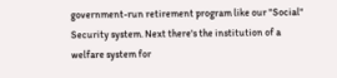government-run retirement program like our "Social" Security system. Next there's the institution of a welfare system for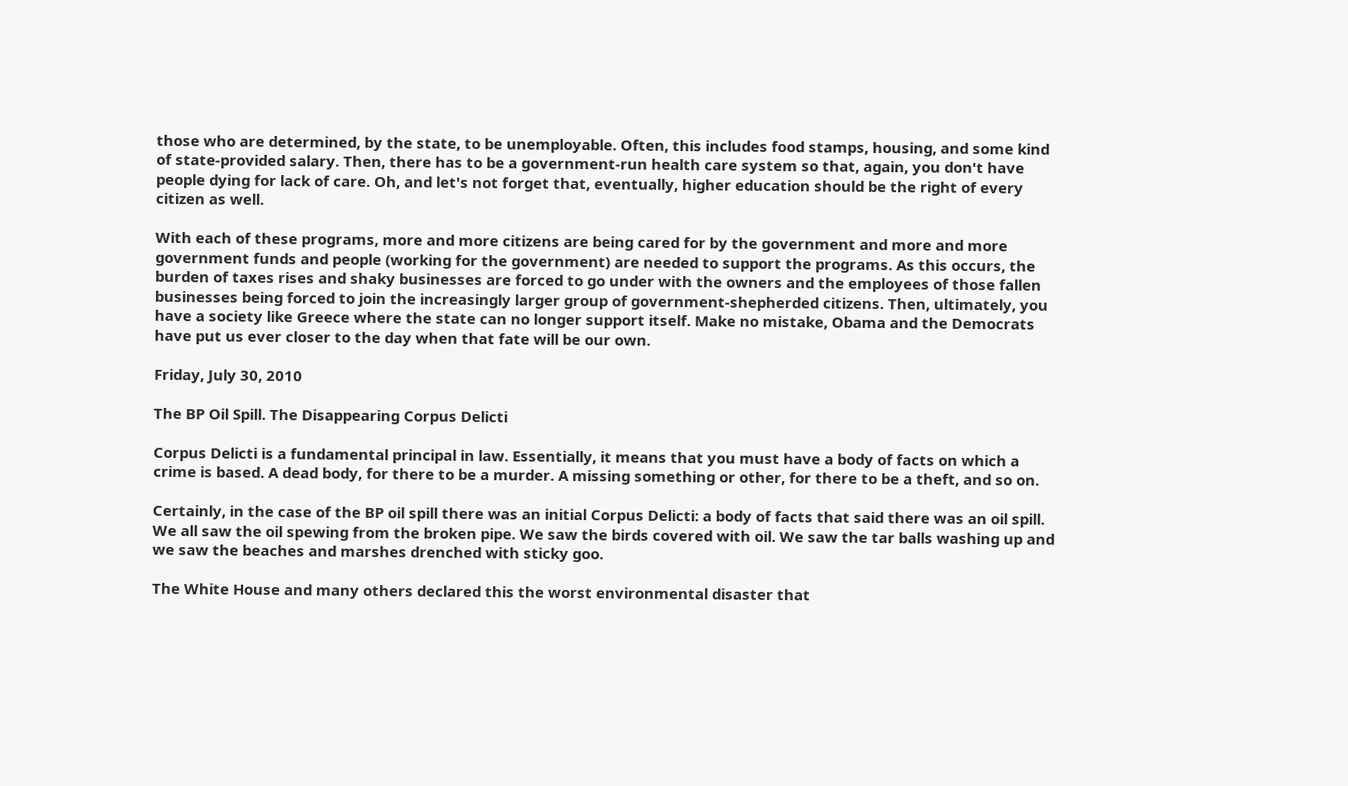those who are determined, by the state, to be unemployable. Often, this includes food stamps, housing, and some kind of state-provided salary. Then, there has to be a government-run health care system so that, again, you don't have people dying for lack of care. Oh, and let's not forget that, eventually, higher education should be the right of every citizen as well.

With each of these programs, more and more citizens are being cared for by the government and more and more government funds and people (working for the government) are needed to support the programs. As this occurs, the burden of taxes rises and shaky businesses are forced to go under with the owners and the employees of those fallen businesses being forced to join the increasingly larger group of government-shepherded citizens. Then, ultimately, you have a society like Greece where the state can no longer support itself. Make no mistake, Obama and the Democrats have put us ever closer to the day when that fate will be our own.

Friday, July 30, 2010

The BP Oil Spill. The Disappearing Corpus Delicti

Corpus Delicti is a fundamental principal in law. Essentially, it means that you must have a body of facts on which a crime is based. A dead body, for there to be a murder. A missing something or other, for there to be a theft, and so on.

Certainly, in the case of the BP oil spill there was an initial Corpus Delicti: a body of facts that said there was an oil spill. We all saw the oil spewing from the broken pipe. We saw the birds covered with oil. We saw the tar balls washing up and we saw the beaches and marshes drenched with sticky goo.

The White House and many others declared this the worst environmental disaster that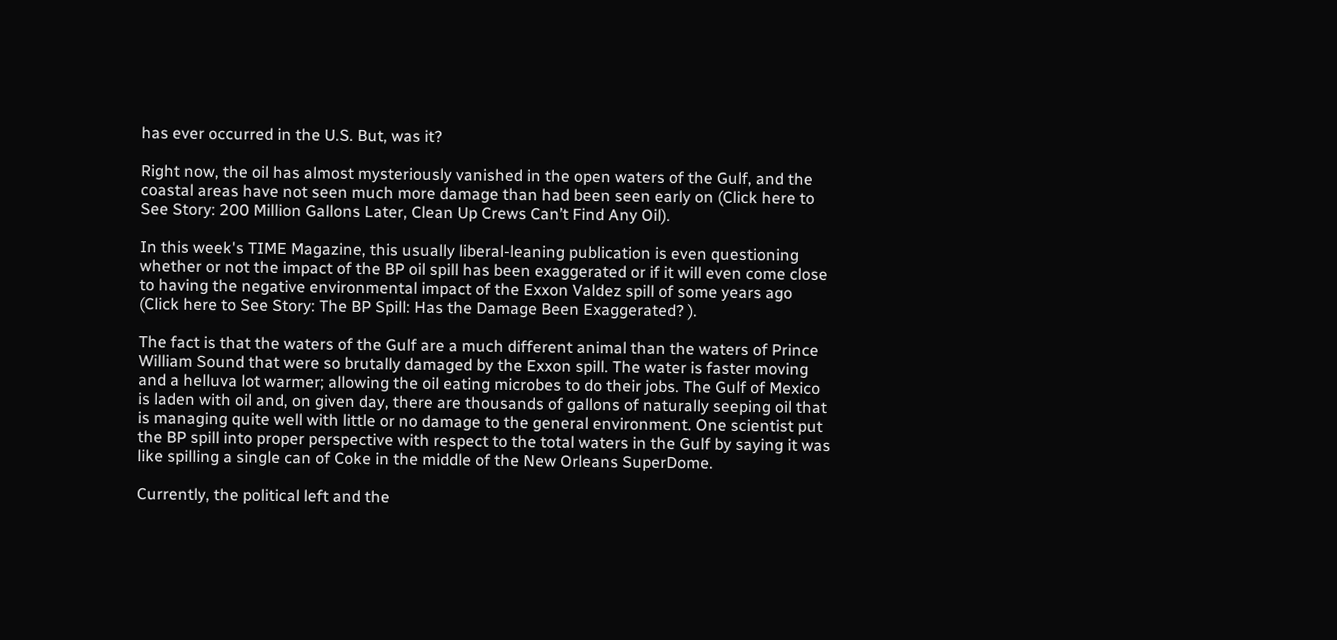has ever occurred in the U.S. But, was it?

Right now, the oil has almost mysteriously vanished in the open waters of the Gulf, and the coastal areas have not seen much more damage than had been seen early on (Click here to See Story: 200 Million Gallons Later, Clean Up Crews Can’t Find Any Oil).

In this week's TIME Magazine, this usually liberal-leaning publication is even questioning whether or not the impact of the BP oil spill has been exaggerated or if it will even come close to having the negative environmental impact of the Exxon Valdez spill of some years ago (Click here to See Story: The BP Spill: Has the Damage Been Exaggerated? ).

The fact is that the waters of the Gulf are a much different animal than the waters of Prince William Sound that were so brutally damaged by the Exxon spill. The water is faster moving and a helluva lot warmer; allowing the oil eating microbes to do their jobs. The Gulf of Mexico is laden with oil and, on given day, there are thousands of gallons of naturally seeping oil that is managing quite well with little or no damage to the general environment. One scientist put the BP spill into proper perspective with respect to the total waters in the Gulf by saying it was like spilling a single can of Coke in the middle of the New Orleans SuperDome.

Currently, the political left and the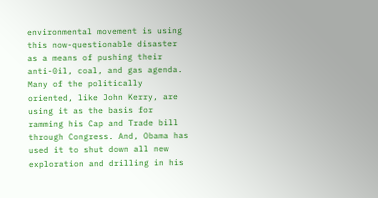environmental movement is using this now-questionable disaster as a means of pushing their anti-0il, coal, and gas agenda. Many of the politically oriented, like John Kerry, are using it as the basis for ramming his Cap and Trade bill through Congress. And, Obama has used it to shut down all new exploration and drilling in his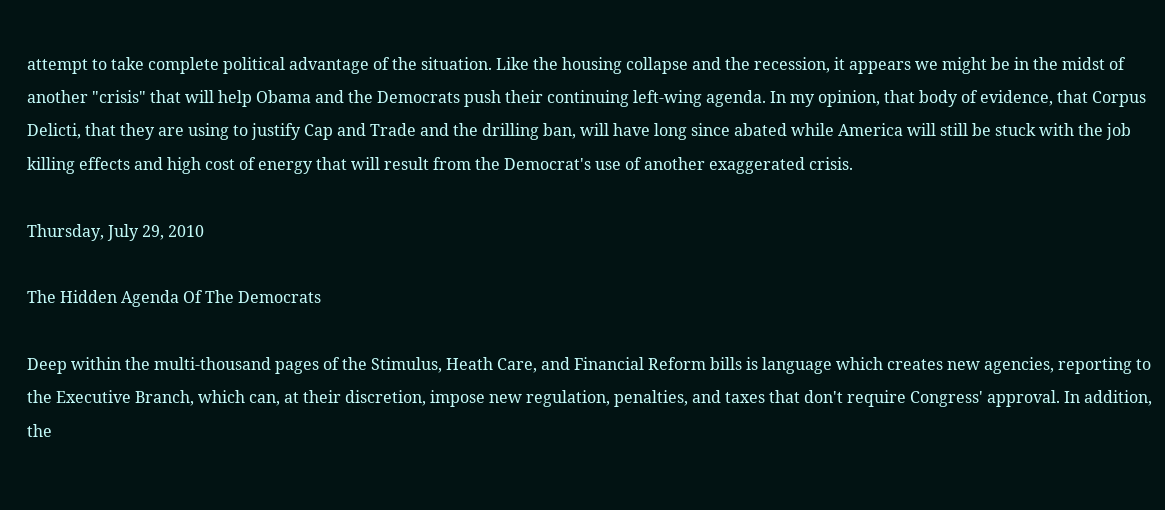attempt to take complete political advantage of the situation. Like the housing collapse and the recession, it appears we might be in the midst of another "crisis" that will help Obama and the Democrats push their continuing left-wing agenda. In my opinion, that body of evidence, that Corpus Delicti, that they are using to justify Cap and Trade and the drilling ban, will have long since abated while America will still be stuck with the job killing effects and high cost of energy that will result from the Democrat's use of another exaggerated crisis.

Thursday, July 29, 2010

The Hidden Agenda Of The Democrats

Deep within the multi-thousand pages of the Stimulus, Heath Care, and Financial Reform bills is language which creates new agencies, reporting to the Executive Branch, which can, at their discretion, impose new regulation, penalties, and taxes that don't require Congress' approval. In addition, the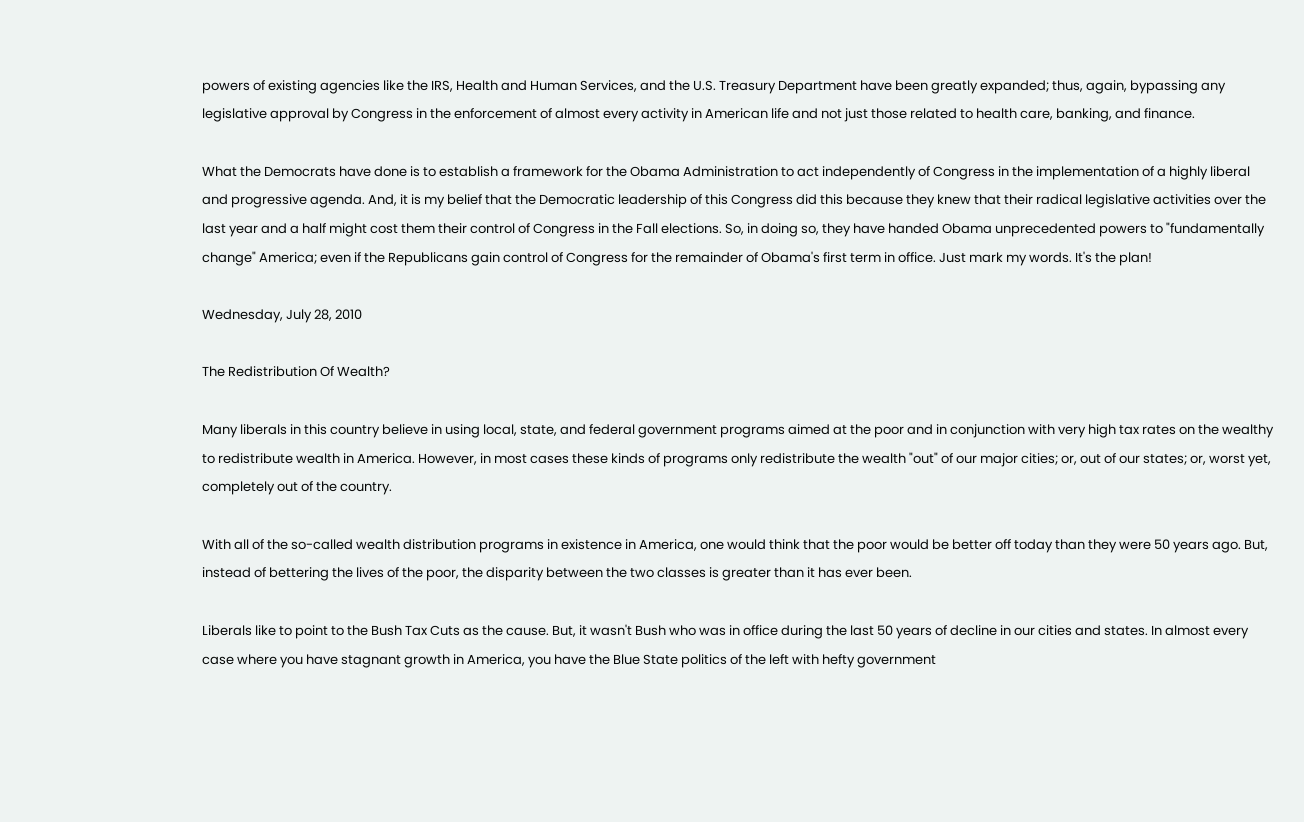powers of existing agencies like the IRS, Health and Human Services, and the U.S. Treasury Department have been greatly expanded; thus, again, bypassing any legislative approval by Congress in the enforcement of almost every activity in American life and not just those related to health care, banking, and finance.

What the Democrats have done is to establish a framework for the Obama Administration to act independently of Congress in the implementation of a highly liberal and progressive agenda. And, it is my belief that the Democratic leadership of this Congress did this because they knew that their radical legislative activities over the last year and a half might cost them their control of Congress in the Fall elections. So, in doing so, they have handed Obama unprecedented powers to "fundamentally change" America; even if the Republicans gain control of Congress for the remainder of Obama's first term in office. Just mark my words. It's the plan!

Wednesday, July 28, 2010

The Redistribution Of Wealth?

Many liberals in this country believe in using local, state, and federal government programs aimed at the poor and in conjunction with very high tax rates on the wealthy to redistribute wealth in America. However, in most cases these kinds of programs only redistribute the wealth "out" of our major cities; or, out of our states; or, worst yet, completely out of the country.

With all of the so-called wealth distribution programs in existence in America, one would think that the poor would be better off today than they were 50 years ago. But, instead of bettering the lives of the poor, the disparity between the two classes is greater than it has ever been.

Liberals like to point to the Bush Tax Cuts as the cause. But, it wasn't Bush who was in office during the last 50 years of decline in our cities and states. In almost every case where you have stagnant growth in America, you have the Blue State politics of the left with hefty government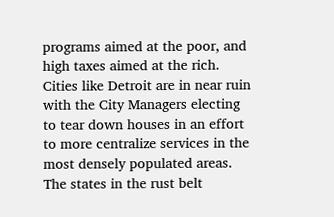programs aimed at the poor, and high taxes aimed at the rich. Cities like Detroit are in near ruin with the City Managers electing to tear down houses in an effort to more centralize services in the most densely populated areas. The states in the rust belt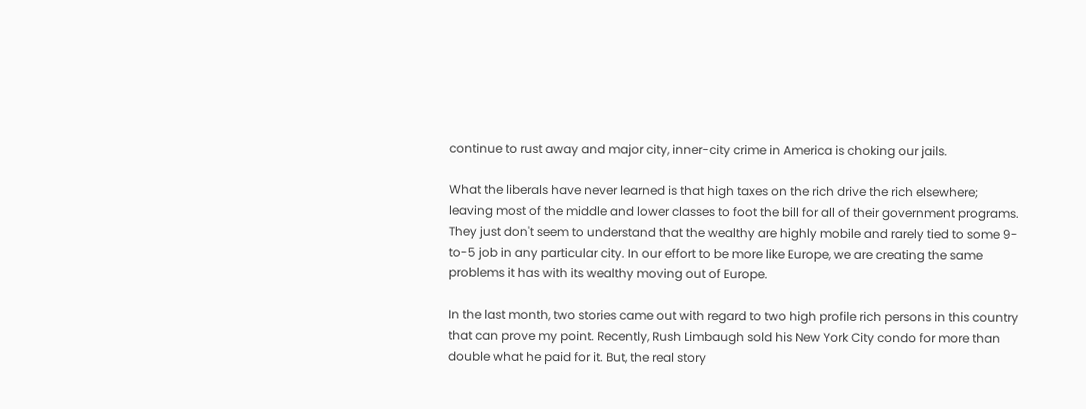continue to rust away and major city, inner-city crime in America is choking our jails.

What the liberals have never learned is that high taxes on the rich drive the rich elsewhere; leaving most of the middle and lower classes to foot the bill for all of their government programs. They just don't seem to understand that the wealthy are highly mobile and rarely tied to some 9-to-5 job in any particular city. In our effort to be more like Europe, we are creating the same problems it has with its wealthy moving out of Europe.

In the last month, two stories came out with regard to two high profile rich persons in this country that can prove my point. Recently, Rush Limbaugh sold his New York City condo for more than double what he paid for it. But, the real story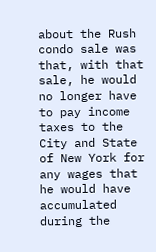about the Rush condo sale was that, with that sale, he would no longer have to pay income taxes to the City and State of New York for any wages that he would have accumulated during the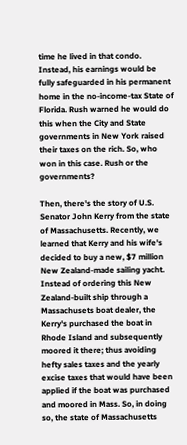time he lived in that condo. Instead, his earnings would be fully safeguarded in his permanent home in the no-income-tax State of Florida. Rush warned he would do this when the City and State governments in New York raised their taxes on the rich. So, who won in this case. Rush or the governments?

Then, there's the story of U.S. Senator John Kerry from the state of Massachusetts. Recently, we learned that Kerry and his wife's decided to buy a new, $7 million New Zealand-made sailing yacht. Instead of ordering this New Zealand-built ship through a Massachusets boat dealer, the Kerry's purchased the boat in Rhode Island and subsequently moored it there; thus avoiding hefty sales taxes and the yearly excise taxes that would have been applied if the boat was purchased and moored in Mass. So, in doing so, the state of Massachusetts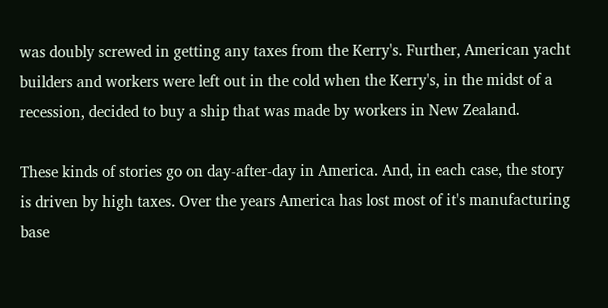was doubly screwed in getting any taxes from the Kerry's. Further, American yacht builders and workers were left out in the cold when the Kerry's, in the midst of a recession, decided to buy a ship that was made by workers in New Zealand.

These kinds of stories go on day-after-day in America. And, in each case, the story is driven by high taxes. Over the years America has lost most of it's manufacturing base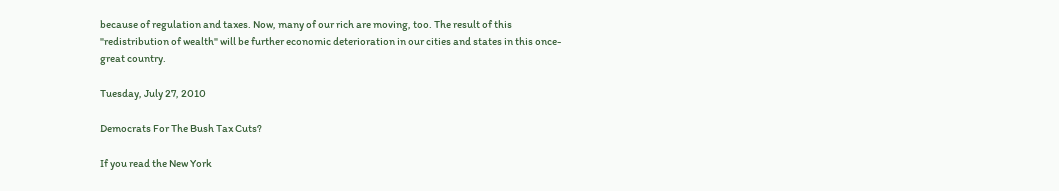because of regulation and taxes. Now, many of our rich are moving, too. The result of this "redistribution of wealth" will be further economic deterioration in our cities and states in this once-great country.

Tuesday, July 27, 2010

Democrats For The Bush Tax Cuts?

If you read the New York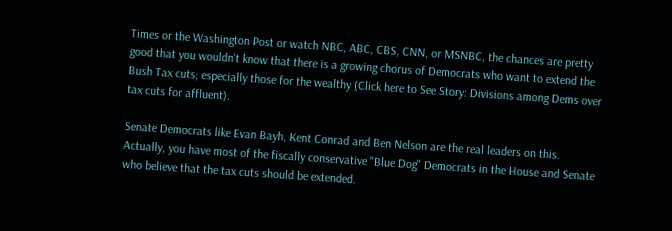Times or the Washington Post or watch NBC, ABC, CBS, CNN, or MSNBC, the chances are pretty good that you wouldn't know that there is a growing chorus of Democrats who want to extend the Bush Tax cuts; especially those for the wealthy (Click here to See Story: Divisions among Dems over tax cuts for affluent).

Senate Democrats like Evan Bayh, Kent Conrad and Ben Nelson are the real leaders on this. Actually, you have most of the fiscally conservative "Blue Dog" Democrats in the House and Senate who believe that the tax cuts should be extended.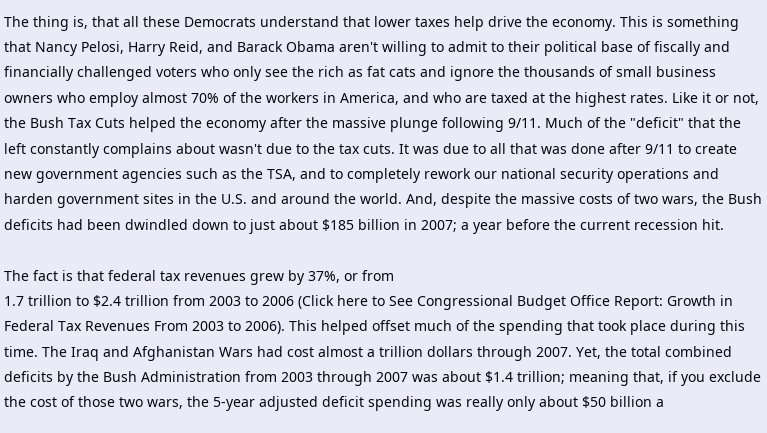The thing is, that all these Democrats understand that lower taxes help drive the economy. This is something that Nancy Pelosi, Harry Reid, and Barack Obama aren't willing to admit to their political base of fiscally and financially challenged voters who only see the rich as fat cats and ignore the thousands of small business owners who employ almost 70% of the workers in America, and who are taxed at the highest rates. Like it or not, the Bush Tax Cuts helped the economy after the massive plunge following 9/11. Much of the "deficit" that the left constantly complains about wasn't due to the tax cuts. It was due to all that was done after 9/11 to create new government agencies such as the TSA, and to completely rework our national security operations and harden government sites in the U.S. and around the world. And, despite the massive costs of two wars, the Bush deficits had been dwindled down to just about $185 billion in 2007; a year before the current recession hit.

The fact is that federal tax revenues grew by 37%, or from
1.7 trillion to $2.4 trillion from 2003 to 2006 (Click here to See Congressional Budget Office Report: Growth in Federal Tax Revenues From 2003 to 2006). This helped offset much of the spending that took place during this time. The Iraq and Afghanistan Wars had cost almost a trillion dollars through 2007. Yet, the total combined deficits by the Bush Administration from 2003 through 2007 was about $1.4 trillion; meaning that, if you exclude the cost of those two wars, the 5-year adjusted deficit spending was really only about $50 billion a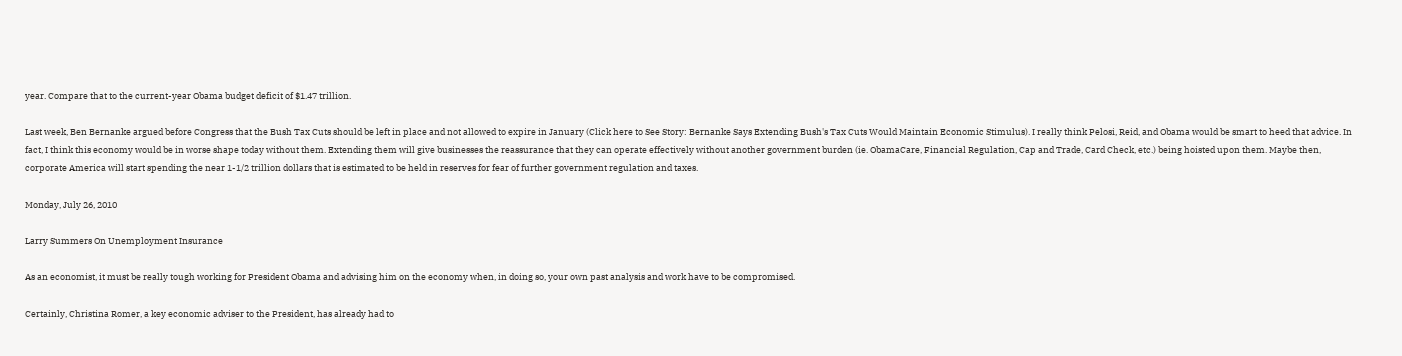year. Compare that to the current-year Obama budget deficit of $1.47 trillion.

Last week, Ben Bernanke argued before Congress that the Bush Tax Cuts should be left in place and not allowed to expire in January (Click here to See Story: Bernanke Says Extending Bush's Tax Cuts Would Maintain Economic Stimulus). I really think Pelosi, Reid, and Obama would be smart to heed that advice. In fact, I think this economy would be in worse shape today without them. Extending them will give businesses the reassurance that they can operate effectively without another government burden (ie. ObamaCare, Financial Regulation, Cap and Trade, Card Check, etc.) being hoisted upon them. Maybe then, corporate America will start spending the near 1-1/2 trillion dollars that is estimated to be held in reserves for fear of further government regulation and taxes.

Monday, July 26, 2010

Larry Summers On Unemployment Insurance

As an economist, it must be really tough working for President Obama and advising him on the economy when, in doing so, your own past analysis and work have to be compromised.

Certainly, Christina Romer, a key economic adviser to the President, has already had to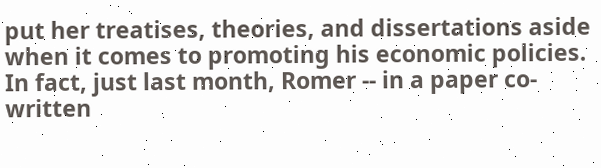put her treatises, theories, and dissertations aside when it comes to promoting his economic policies. In fact, just last month, Romer -- in a paper co-written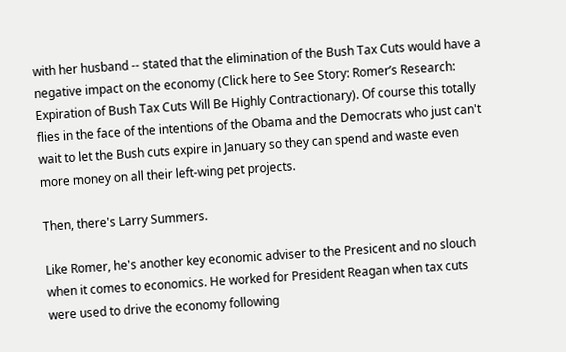with her husband -- stated that the elimination of the Bush Tax Cuts would have a negative impact on the economy (Click here to See Story: Romer’s Research: Expiration of Bush Tax Cuts Will Be Highly Contractionary). Of course this totally flies in the face of the intentions of the Obama and the Democrats who just can't wait to let the Bush cuts expire in January so they can spend and waste even more money on all their left-wing pet projects.

Then, there's Larry Summers.

Like Romer, he's another key economic adviser to the Presicent and no slouch when it comes to economics. He worked for President Reagan when tax cuts were used to drive the economy following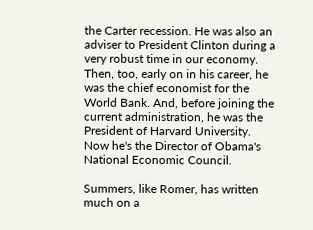the Carter recession. He was also an adviser to President Clinton during a very robust time in our economy. Then, too, early on in his career, he was the chief economist for the World Bank. And, before joining the current administration, he was the President of Harvard University. Now he's the Director of Obama's National Economic Council.

Summers, like Romer, has written much on a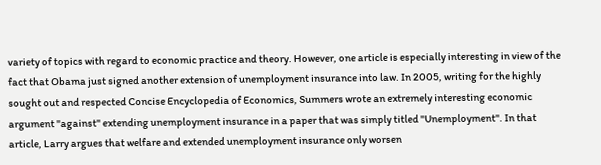variety of topics with regard to economic practice and theory. However, one article is especially interesting in view of the fact that Obama just signed another extension of unemployment insurance into law. In 2005, writing for the highly sought out and respected Concise Encyclopedia of Economics, Summers wrote an extremely interesting economic argument "against" extending unemployment insurance in a paper that was simply titled "Unemployment". In that article, Larry argues that welfare and extended unemployment insurance only worsen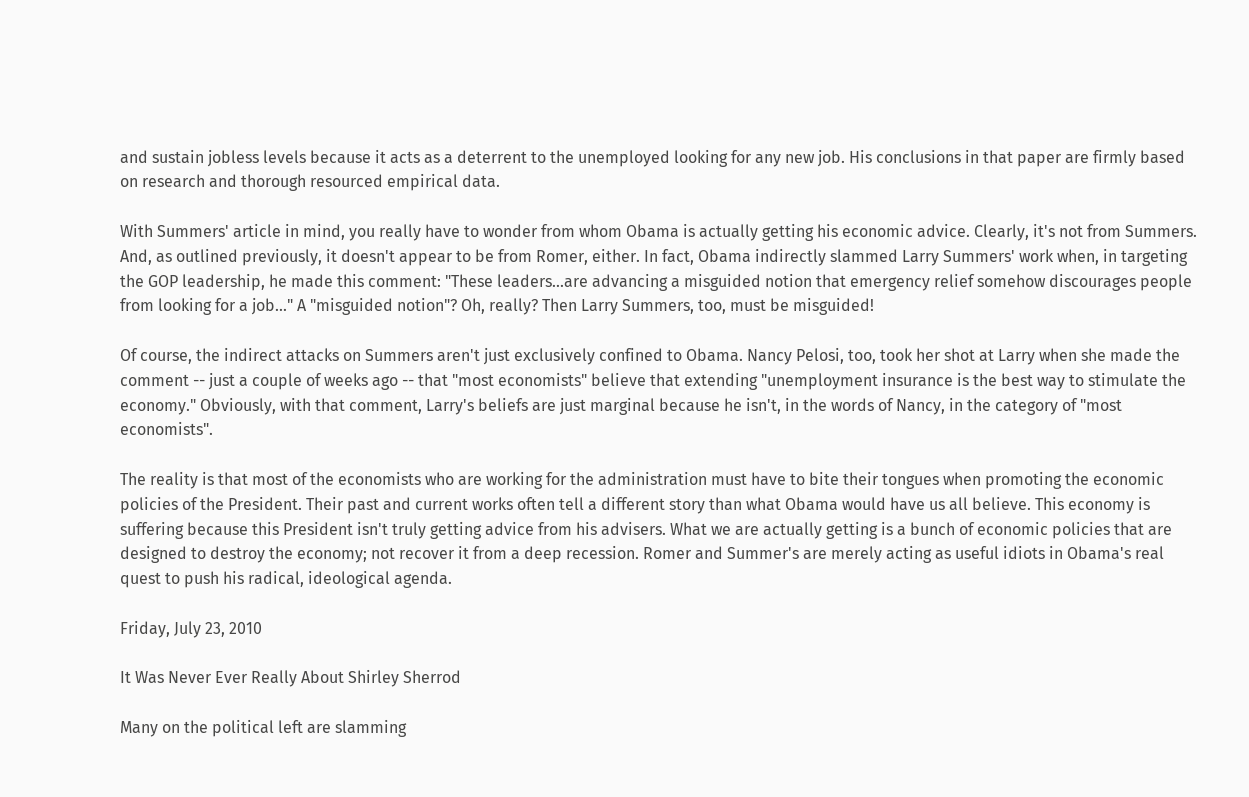and sustain jobless levels because it acts as a deterrent to the unemployed looking for any new job. His conclusions in that paper are firmly based on research and thorough resourced empirical data.

With Summers' article in mind, you really have to wonder from whom Obama is actually getting his economic advice. Clearly, it's not from Summers. And, as outlined previously, it doesn't appear to be from Romer, either. In fact, Obama indirectly slammed Larry Summers' work when, in targeting the GOP leadership, he made this comment: "These leaders...are advancing a misguided notion that emergency relief somehow discourages people from looking for a job..." A "misguided notion"? Oh, really? Then Larry Summers, too, must be misguided!

Of course, the indirect attacks on Summers aren't just exclusively confined to Obama. Nancy Pelosi, too, took her shot at Larry when she made the comment -- just a couple of weeks ago -- that "most economists" believe that extending "unemployment insurance is the best way to stimulate the economy." Obviously, with that comment, Larry's beliefs are just marginal because he isn't, in the words of Nancy, in the category of "most economists".

The reality is that most of the economists who are working for the administration must have to bite their tongues when promoting the economic policies of the President. Their past and current works often tell a different story than what Obama would have us all believe. This economy is suffering because this President isn't truly getting advice from his advisers. What we are actually getting is a bunch of economic policies that are designed to destroy the economy; not recover it from a deep recession. Romer and Summer's are merely acting as useful idiots in Obama's real quest to push his radical, ideological agenda.

Friday, July 23, 2010

It Was Never Ever Really About Shirley Sherrod

Many on the political left are slamming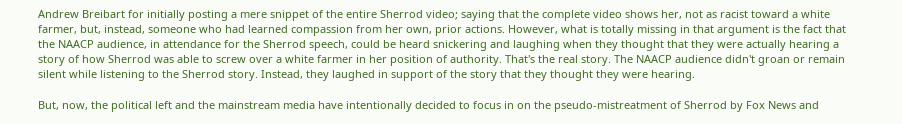Andrew Breibart for initially posting a mere snippet of the entire Sherrod video; saying that the complete video shows her, not as racist toward a white farmer, but, instead, someone who had learned compassion from her own, prior actions. However, what is totally missing in that argument is the fact that the NAACP audience, in attendance for the Sherrod speech, could be heard snickering and laughing when they thought that they were actually hearing a story of how Sherrod was able to screw over a white farmer in her position of authority. That's the real story. The NAACP audience didn't groan or remain silent while listening to the Sherrod story. Instead, they laughed in support of the story that they thought they were hearing.

But, now, the political left and the mainstream media have intentionally decided to focus in on the pseudo-mistreatment of Sherrod by Fox News and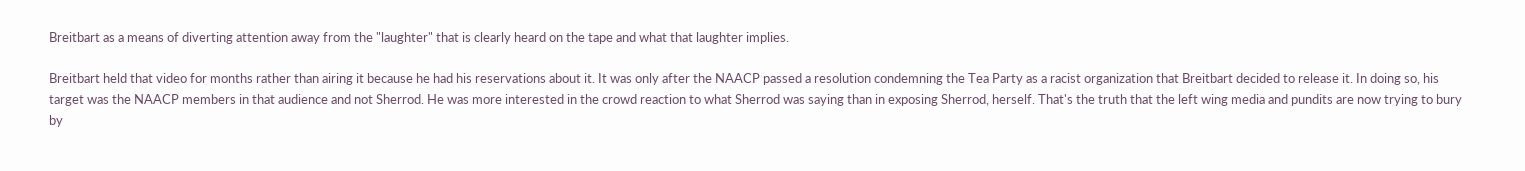Breitbart as a means of diverting attention away from the "laughter" that is clearly heard on the tape and what that laughter implies.

Breitbart held that video for months rather than airing it because he had his reservations about it. It was only after the NAACP passed a resolution condemning the Tea Party as a racist organization that Breitbart decided to release it. In doing so, his target was the NAACP members in that audience and not Sherrod. He was more interested in the crowd reaction to what Sherrod was saying than in exposing Sherrod, herself. That's the truth that the left wing media and pundits are now trying to bury by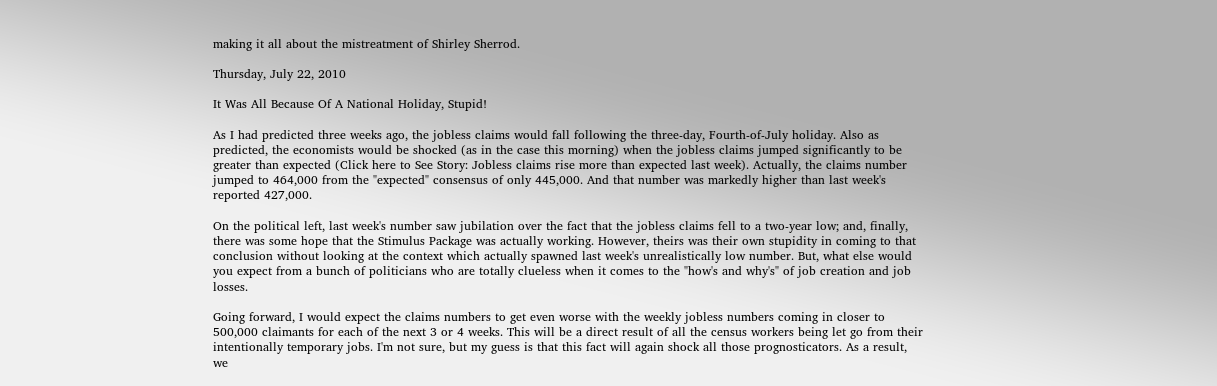making it all about the mistreatment of Shirley Sherrod.

Thursday, July 22, 2010

It Was All Because Of A National Holiday, Stupid!

As I had predicted three weeks ago, the jobless claims would fall following the three-day, Fourth-of-July holiday. Also as predicted, the economists would be shocked (as in the case this morning) when the jobless claims jumped significantly to be greater than expected (Click here to See Story: Jobless claims rise more than expected last week). Actually, the claims number jumped to 464,000 from the "expected" consensus of only 445,000. And that number was markedly higher than last week's reported 427,000.

On the political left, last week's number saw jubilation over the fact that the jobless claims fell to a two-year low; and, finally, there was some hope that the Stimulus Package was actually working. However, theirs was their own stupidity in coming to that conclusion without looking at the context which actually spawned last week's unrealistically low number. But, what else would you expect from a bunch of politicians who are totally clueless when it comes to the "how's and why's" of job creation and job losses.

Going forward, I would expect the claims numbers to get even worse with the weekly jobless numbers coming in closer to 500,000 claimants for each of the next 3 or 4 weeks. This will be a direct result of all the census workers being let go from their intentionally temporary jobs. I'm not sure, but my guess is that this fact will again shock all those prognosticators. As a result, we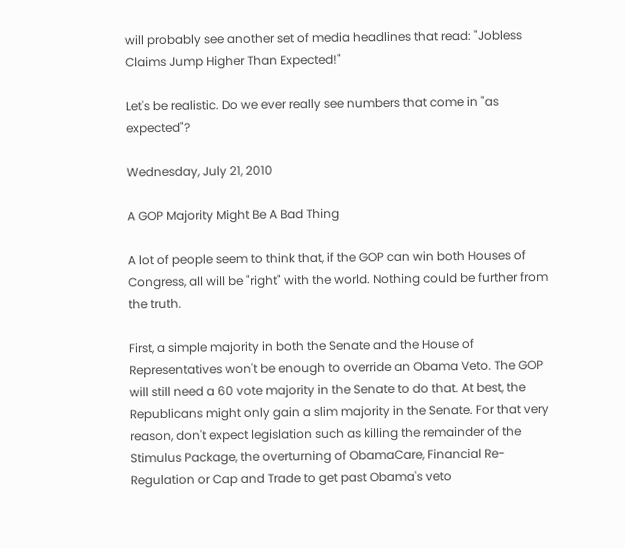will probably see another set of media headlines that read: "Jobless Claims Jump Higher Than Expected!"

Let's be realistic. Do we ever really see numbers that come in "as expected"?

Wednesday, July 21, 2010

A GOP Majority Might Be A Bad Thing

A lot of people seem to think that, if the GOP can win both Houses of Congress, all will be "right" with the world. Nothing could be further from the truth.

First, a simple majority in both the Senate and the House of Representatives won't be enough to override an Obama Veto. The GOP will still need a 60 vote majority in the Senate to do that. At best, the Republicans might only gain a slim majority in the Senate. For that very reason, don't expect legislation such as killing the remainder of the Stimulus Package, the overturning of ObamaCare, Financial Re-Regulation or Cap and Trade to get past Obama's veto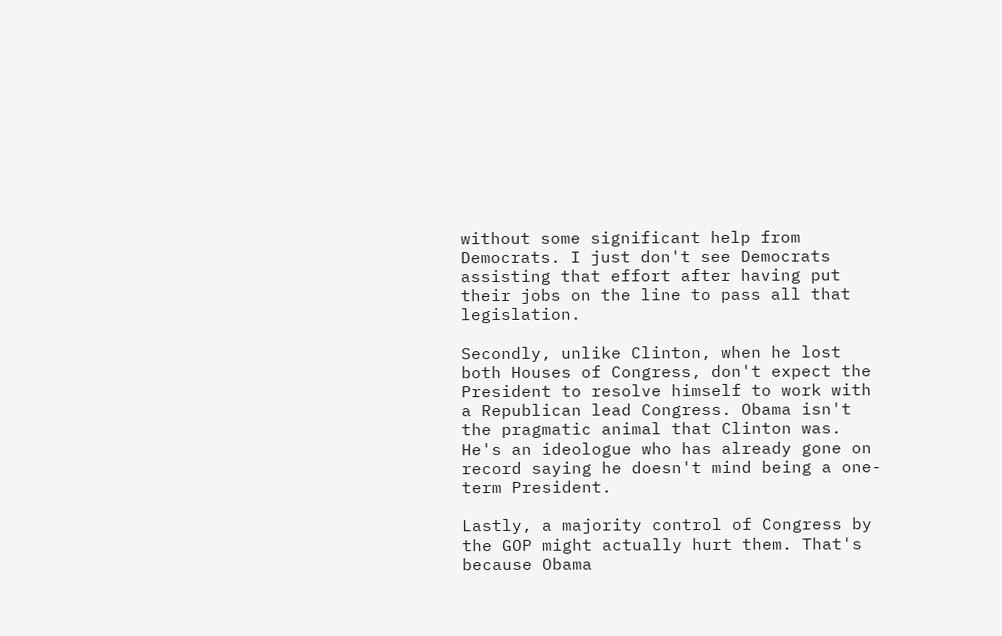without some significant help from Democrats. I just don't see Democrats assisting that effort after having put their jobs on the line to pass all that legislation.

Secondly, unlike Clinton, when he lost both Houses of Congress, don't expect the President to resolve himself to work with a Republican lead Congress. Obama isn't the pragmatic animal that Clinton was. He's an ideologue who has already gone on record saying he doesn't mind being a one-term President.

Lastly, a majority control of Congress by the GOP might actually hurt them. That's because Obama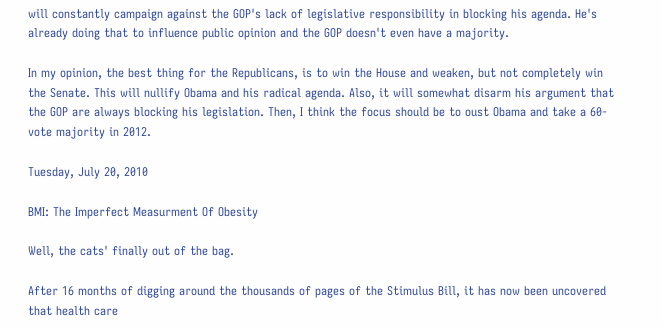will constantly campaign against the GOP's lack of legislative responsibility in blocking his agenda. He's already doing that to influence public opinion and the GOP doesn't even have a majority.

In my opinion, the best thing for the Republicans, is to win the House and weaken, but not completely win the Senate. This will nullify Obama and his radical agenda. Also, it will somewhat disarm his argument that the GOP are always blocking his legislation. Then, I think the focus should be to oust Obama and take a 60-vote majority in 2012.

Tuesday, July 20, 2010

BMI: The Imperfect Measurment Of Obesity

Well, the cats' finally out of the bag.

After 16 months of digging around the thousands of pages of the Stimulus Bill, it has now been uncovered that health care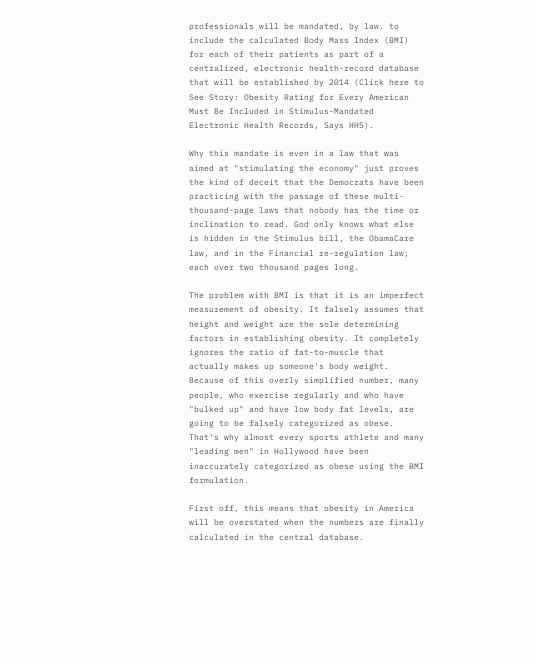professionals will be mandated, by law. to include the calculated Body Mass Index (BMI) for each of their patients as part of a centralized, electronic health-record database that will be established by 2014 (Click here to See Story: Obesity Rating for Every American Must Be Included in Stimulus-Mandated Electronic Health Records, Says HHS).

Why this mandate is even in a law that was aimed at "stimulating the economy" just proves the kind of deceit that the Democrats have been practicing with the passage of these multi-thousand-page laws that nobody has the time or inclination to read. God only knows what else is hidden in the Stimulus bill, the ObamaCare law, and in the Financial re-regulation law; each over two thousand pages long.

The problem with BMI is that it is an imperfect measurement of obesity. It falsely assumes that height and weight are the sole determining factors in establishing obesity. It completely ignores the ratio of fat-to-muscle that actually makes up someone's body weight. Because of this overly simplified number, many people, who exercise regularly and who have "bulked up" and have low body fat levels, are going to be falsely categorized as obese. That's why almost every sports athlete and many "leading men" in Hollywood have been inaccurately categorized as obese using the BMI formulation.

First off, this means that obesity in America will be overstated when the numbers are finally calculated in the central database.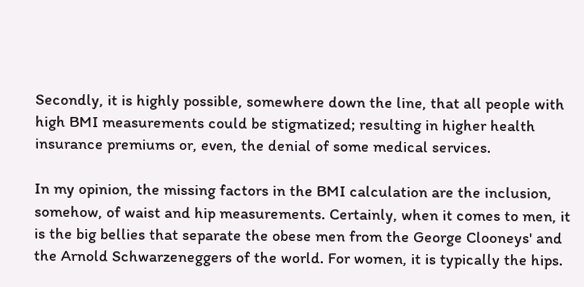Secondly, it is highly possible, somewhere down the line, that all people with high BMI measurements could be stigmatized; resulting in higher health insurance premiums or, even, the denial of some medical services.

In my opinion, the missing factors in the BMI calculation are the inclusion, somehow, of waist and hip measurements. Certainly, when it comes to men, it is the big bellies that separate the obese men from the George Clooneys' and the Arnold Schwarzeneggers of the world. For women, it is typically the hips.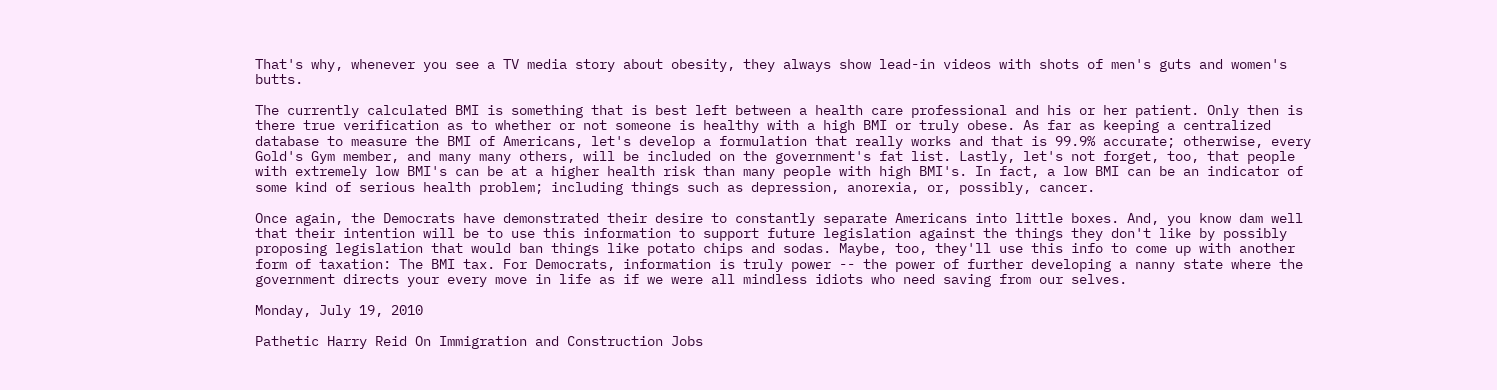That's why, whenever you see a TV media story about obesity, they always show lead-in videos with shots of men's guts and women's butts.

The currently calculated BMI is something that is best left between a health care professional and his or her patient. Only then is there true verification as to whether or not someone is healthy with a high BMI or truly obese. As far as keeping a centralized database to measure the BMI of Americans, let's develop a formulation that really works and that is 99.9% accurate; otherwise, every Gold's Gym member, and many many others, will be included on the government's fat list. Lastly, let's not forget, too, that people with extremely low BMI's can be at a higher health risk than many people with high BMI's. In fact, a low BMI can be an indicator of some kind of serious health problem; including things such as depression, anorexia, or, possibly, cancer.

Once again, the Democrats have demonstrated their desire to constantly separate Americans into little boxes. And, you know dam well that their intention will be to use this information to support future legislation against the things they don't like by possibly proposing legislation that would ban things like potato chips and sodas. Maybe, too, they'll use this info to come up with another form of taxation: The BMI tax. For Democrats, information is truly power -- the power of further developing a nanny state where the government directs your every move in life as if we were all mindless idiots who need saving from our selves.

Monday, July 19, 2010

Pathetic Harry Reid On Immigration and Construction Jobs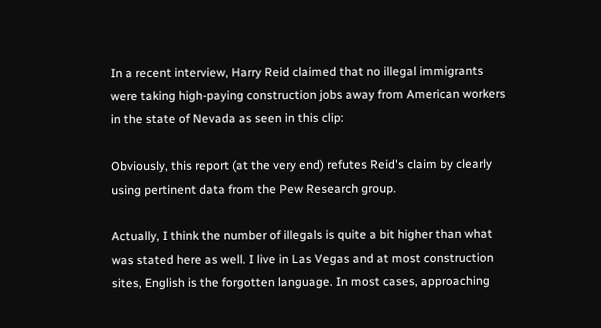In a recent interview, Harry Reid claimed that no illegal immigrants were taking high-paying construction jobs away from American workers in the state of Nevada as seen in this clip:

Obviously, this report (at the very end) refutes Reid's claim by clearly using pertinent data from the Pew Research group.

Actually, I think the number of illegals is quite a bit higher than what was stated here as well. I live in Las Vegas and at most construction sites, English is the forgotten language. In most cases, approaching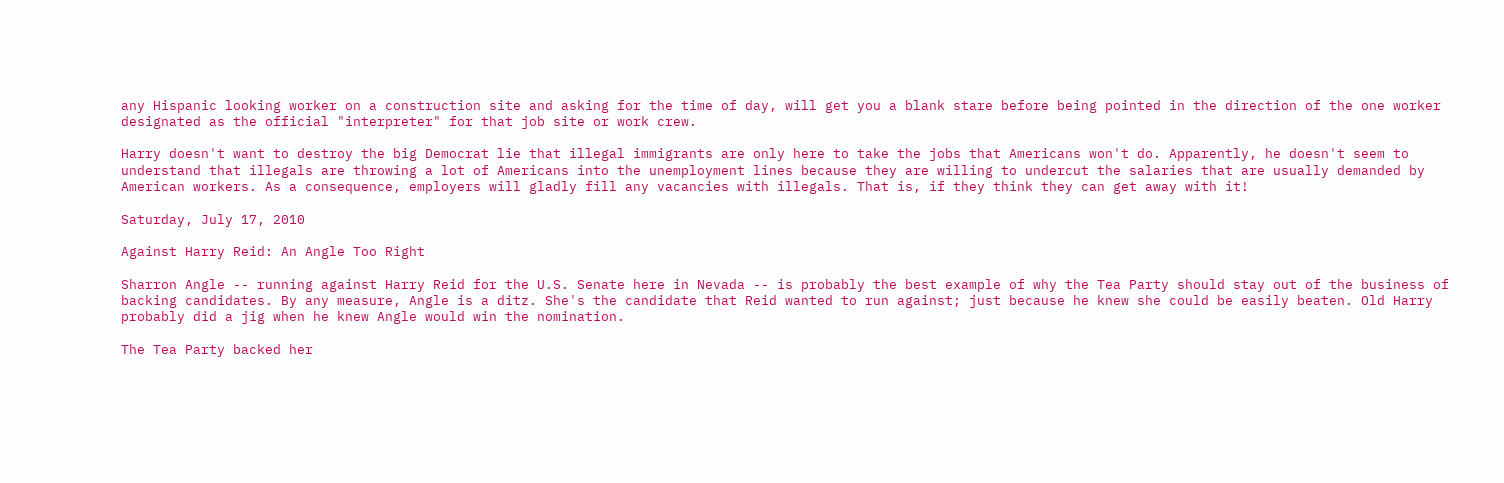any Hispanic looking worker on a construction site and asking for the time of day, will get you a blank stare before being pointed in the direction of the one worker designated as the official "interpreter" for that job site or work crew.

Harry doesn't want to destroy the big Democrat lie that illegal immigrants are only here to take the jobs that Americans won't do. Apparently, he doesn't seem to understand that illegals are throwing a lot of Americans into the unemployment lines because they are willing to undercut the salaries that are usually demanded by American workers. As a consequence, employers will gladly fill any vacancies with illegals. That is, if they think they can get away with it!

Saturday, July 17, 2010

Against Harry Reid: An Angle Too Right

Sharron Angle -- running against Harry Reid for the U.S. Senate here in Nevada -- is probably the best example of why the Tea Party should stay out of the business of backing candidates. By any measure, Angle is a ditz. She's the candidate that Reid wanted to run against; just because he knew she could be easily beaten. Old Harry probably did a jig when he knew Angle would win the nomination.

The Tea Party backed her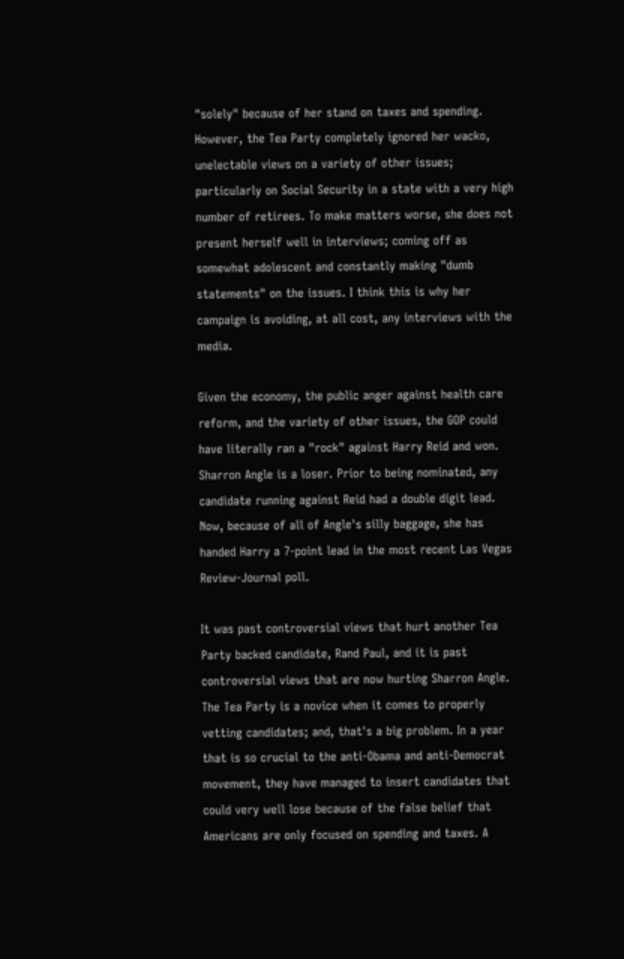"solely" because of her stand on taxes and spending. However, the Tea Party completely ignored her wacko, unelectable views on a variety of other issues; particularly on Social Security in a state with a very high number of retirees. To make matters worse, she does not present herself well in interviews; coming off as somewhat adolescent and constantly making "dumb statements" on the issues. I think this is why her campaign is avoiding, at all cost, any interviews with the media.

Given the economy, the public anger against health care reform, and the variety of other issues, the GOP could have literally ran a "rock" against Harry Reid and won. Sharron Angle is a loser. Prior to being nominated, any candidate running against Reid had a double digit lead. Now, because of all of Angle's silly baggage, she has handed Harry a 7-point lead in the most recent Las Vegas Review-Journal poll.

It was past controversial views that hurt another Tea Party backed candidate, Rand Paul, and it is past controversial views that are now hurting Sharron Angle. The Tea Party is a novice when it comes to properly vetting candidates; and, that's a big problem. In a year that is so crucial to the anti-Obama and anti-Democrat movement, they have managed to insert candidates that could very well lose because of the false belief that Americans are only focused on spending and taxes. A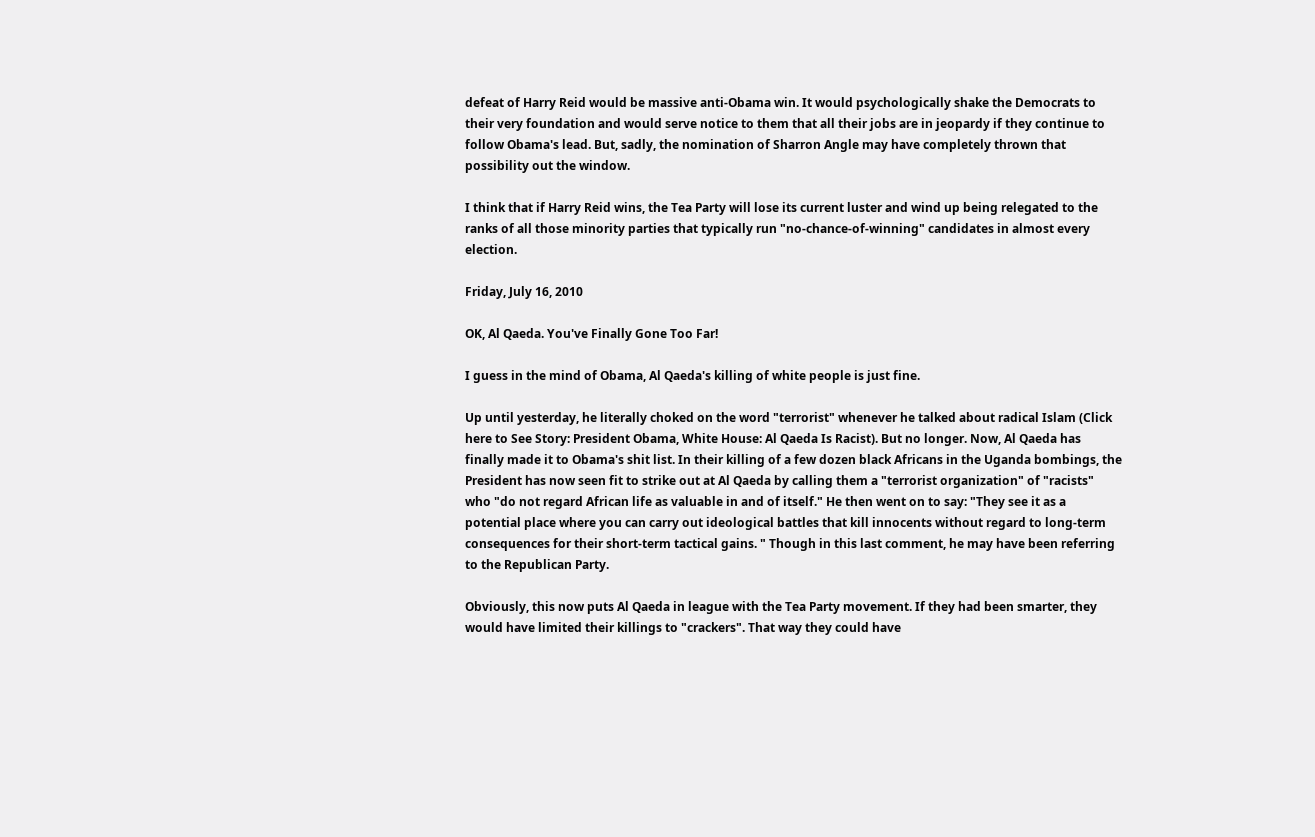defeat of Harry Reid would be massive anti-Obama win. It would psychologically shake the Democrats to their very foundation and would serve notice to them that all their jobs are in jeopardy if they continue to follow Obama's lead. But, sadly, the nomination of Sharron Angle may have completely thrown that possibility out the window.

I think that if Harry Reid wins, the Tea Party will lose its current luster and wind up being relegated to the ranks of all those minority parties that typically run "no-chance-of-winning" candidates in almost every election.

Friday, July 16, 2010

OK, Al Qaeda. You've Finally Gone Too Far!

I guess in the mind of Obama, Al Qaeda's killing of white people is just fine.

Up until yesterday, he literally choked on the word "terrorist" whenever he talked about radical Islam (Click here to See Story: President Obama, White House: Al Qaeda Is Racist). But no longer. Now, Al Qaeda has finally made it to Obama's shit list. In their killing of a few dozen black Africans in the Uganda bombings, the President has now seen fit to strike out at Al Qaeda by calling them a "terrorist organization" of "racists" who "do not regard African life as valuable in and of itself." He then went on to say: "They see it as a potential place where you can carry out ideological battles that kill innocents without regard to long-term consequences for their short-term tactical gains. " Though in this last comment, he may have been referring to the Republican Party.

Obviously, this now puts Al Qaeda in league with the Tea Party movement. If they had been smarter, they would have limited their killings to "crackers". That way they could have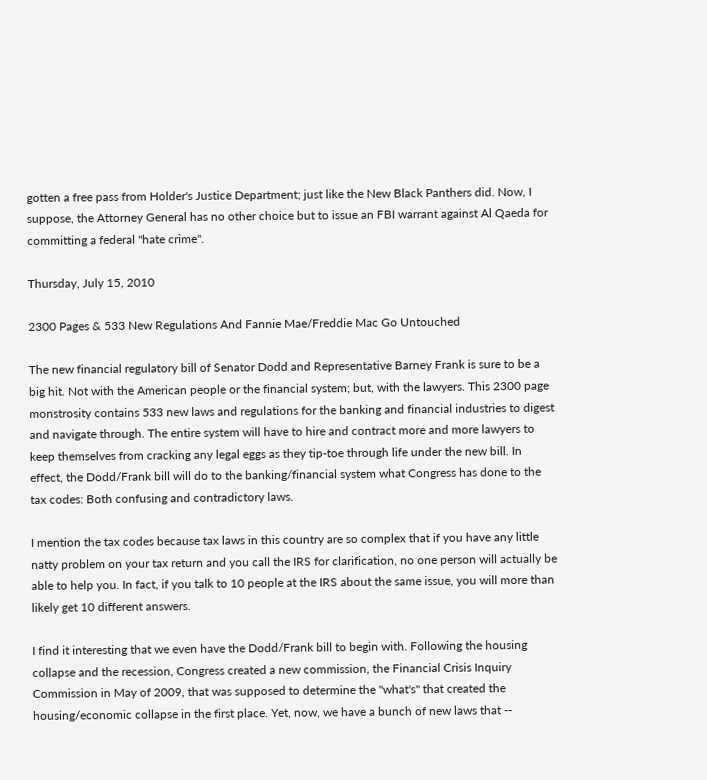gotten a free pass from Holder's Justice Department; just like the New Black Panthers did. Now, I suppose, the Attorney General has no other choice but to issue an FBI warrant against Al Qaeda for committing a federal "hate crime".

Thursday, July 15, 2010

2300 Pages & 533 New Regulations And Fannie Mae/Freddie Mac Go Untouched

The new financial regulatory bill of Senator Dodd and Representative Barney Frank is sure to be a big hit. Not with the American people or the financial system; but, with the lawyers. This 2300 page monstrosity contains 533 new laws and regulations for the banking and financial industries to digest and navigate through. The entire system will have to hire and contract more and more lawyers to keep themselves from cracking any legal eggs as they tip-toe through life under the new bill. In effect, the Dodd/Frank bill will do to the banking/financial system what Congress has done to the tax codes: Both confusing and contradictory laws.

I mention the tax codes because tax laws in this country are so complex that if you have any little natty problem on your tax return and you call the IRS for clarification, no one person will actually be able to help you. In fact, if you talk to 10 people at the IRS about the same issue, you will more than likely get 10 different answers.

I find it interesting that we even have the Dodd/Frank bill to begin with. Following the housing collapse and the recession, Congress created a new commission, the Financial Crisis Inquiry Commission in May of 2009, that was supposed to determine the "what's" that created the housing/economic collapse in the first place. Yet, now, we have a bunch of new laws that --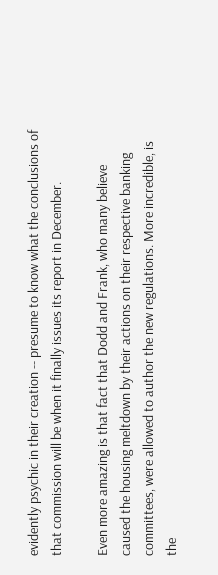evidently psychic in their creation -- presume to know what the conclusions of that commission will be when it finally issues its report in December.

Even more amazing is that fact that Dodd and Frank, who many believe caused the housing meltdown by their actions on their respective banking committees, were allowed to author the new regulations. More incredible, is the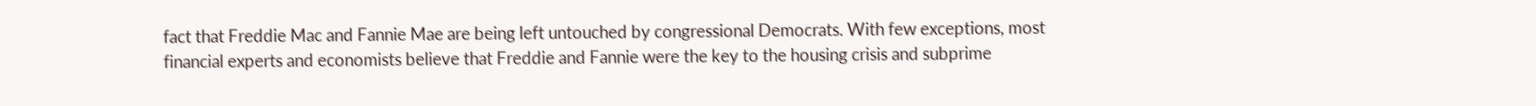fact that Freddie Mac and Fannie Mae are being left untouched by congressional Democrats. With few exceptions, most financial experts and economists believe that Freddie and Fannie were the key to the housing crisis and subprime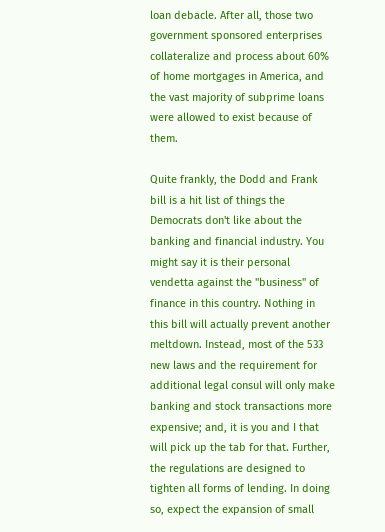loan debacle. After all, those two government sponsored enterprises collateralize and process about 60% of home mortgages in America, and the vast majority of subprime loans were allowed to exist because of them.

Quite frankly, the Dodd and Frank bill is a hit list of things the Democrats don't like about the banking and financial industry. You might say it is their personal vendetta against the "business" of finance in this country. Nothing in this bill will actually prevent another meltdown. Instead, most of the 533 new laws and the requirement for additional legal consul will only make banking and stock transactions more expensive; and, it is you and I that will pick up the tab for that. Further, the regulations are designed to tighten all forms of lending. In doing so, expect the expansion of small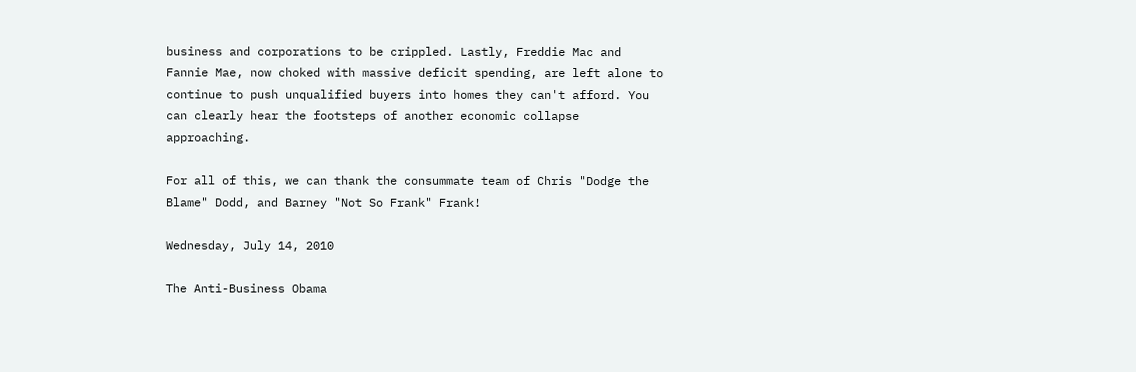business and corporations to be crippled. Lastly, Freddie Mac and Fannie Mae, now choked with massive deficit spending, are left alone to continue to push unqualified buyers into homes they can't afford. You can clearly hear the footsteps of another economic collapse approaching.

For all of this, we can thank the consummate team of Chris "Dodge the Blame" Dodd, and Barney "Not So Frank" Frank!

Wednesday, July 14, 2010

The Anti-Business Obama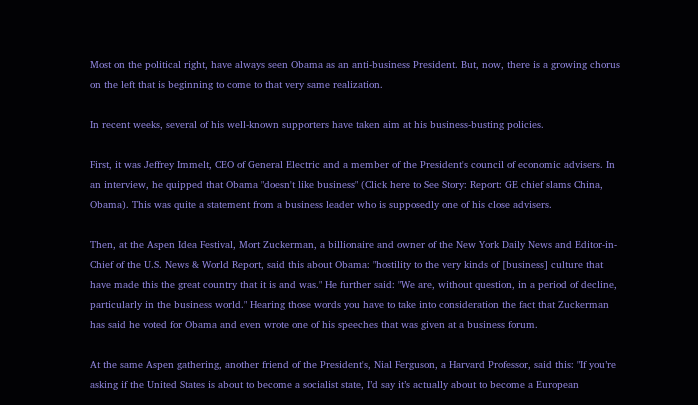Most on the political right, have always seen Obama as an anti-business President. But, now, there is a growing chorus on the left that is beginning to come to that very same realization.

In recent weeks, several of his well-known supporters have taken aim at his business-busting policies.

First, it was Jeffrey Immelt, CEO of General Electric and a member of the President's council of economic advisers. In an interview, he quipped that Obama "doesn't like business" (Click here to See Story: Report: GE chief slams China, Obama). This was quite a statement from a business leader who is supposedly one of his close advisers.

Then, at the Aspen Idea Festival, Mort Zuckerman, a billionaire and owner of the New York Daily News and Editor-in-Chief of the U.S. News & World Report, said this about Obama: "hostility to the very kinds of [business] culture that have made this the great country that it is and was." He further said: "We are, without question, in a period of decline, particularly in the business world." Hearing those words you have to take into consideration the fact that Zuckerman has said he voted for Obama and even wrote one of his speeches that was given at a business forum.

At the same Aspen gathering, another friend of the President's, Nial Ferguson, a Harvard Professor, said this: "If you’re asking if the United States is about to become a socialist state, I’d say it’s actually about to become a European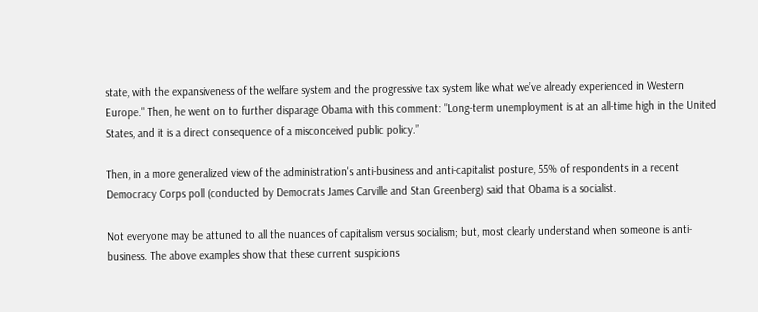state, with the expansiveness of the welfare system and the progressive tax system like what we’ve already experienced in Western Europe." Then, he went on to further disparage Obama with this comment: "Long-term unemployment is at an all-time high in the United States, and it is a direct consequence of a misconceived public policy.”

Then, in a more generalized view of the administration's anti-business and anti-capitalist posture, 55% of respondents in a recent Democracy Corps poll (conducted by Democrats James Carville and Stan Greenberg) said that Obama is a socialist.

Not everyone may be attuned to all the nuances of capitalism versus socialism; but, most clearly understand when someone is anti-business. The above examples show that these current suspicions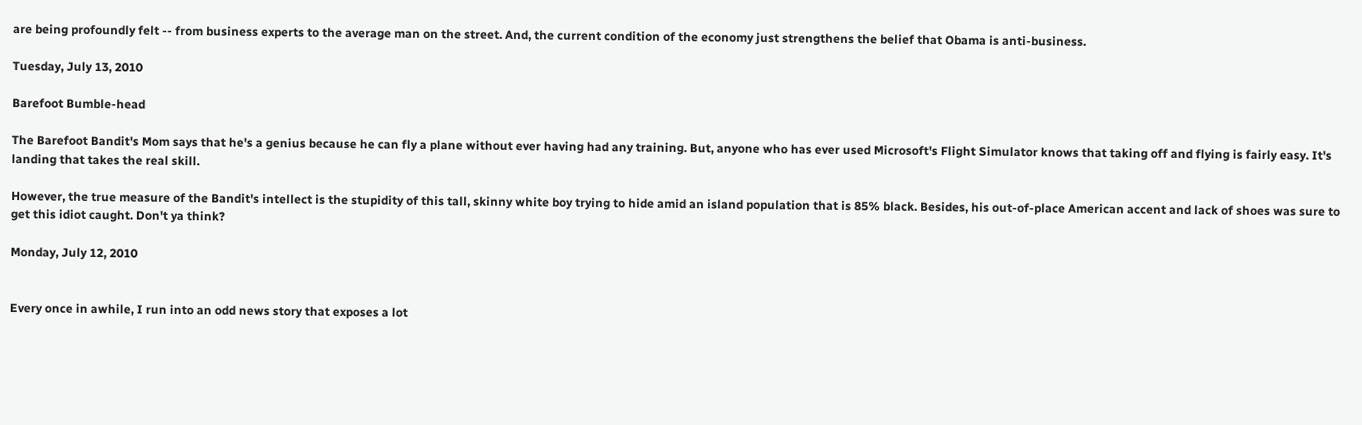are being profoundly felt -- from business experts to the average man on the street. And, the current condition of the economy just strengthens the belief that Obama is anti-business.

Tuesday, July 13, 2010

Barefoot Bumble-head

The Barefoot Bandit's Mom says that he's a genius because he can fly a plane without ever having had any training. But, anyone who has ever used Microsoft's Flight Simulator knows that taking off and flying is fairly easy. It's landing that takes the real skill.

However, the true measure of the Bandit's intellect is the stupidity of this tall, skinny white boy trying to hide amid an island population that is 85% black. Besides, his out-of-place American accent and lack of shoes was sure to get this idiot caught. Don't ya think?

Monday, July 12, 2010


Every once in awhile, I run into an odd news story that exposes a lot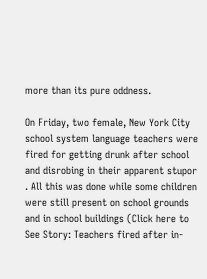more than its pure oddness.

On Friday, two female, New York City school system language teachers were fired for getting drunk after school and disrobing in their apparent stupor . All this was done while some children were still present on school grounds and in school buildings (Click here to See Story: Teachers fired after in-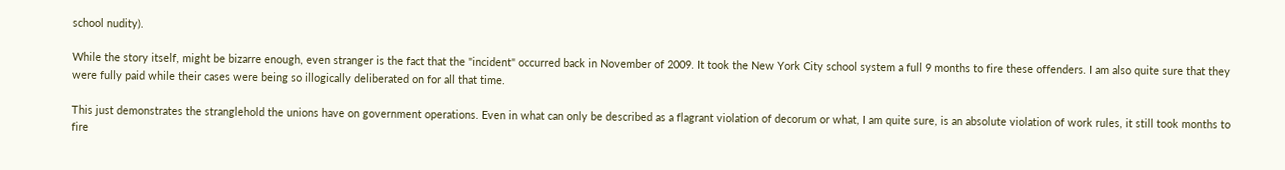school nudity).

While the story itself, might be bizarre enough, even stranger is the fact that the "incident" occurred back in November of 2009. It took the New York City school system a full 9 months to fire these offenders. I am also quite sure that they were fully paid while their cases were being so illogically deliberated on for all that time.

This just demonstrates the stranglehold the unions have on government operations. Even in what can only be described as a flagrant violation of decorum or what, I am quite sure, is an absolute violation of work rules, it still took months to fire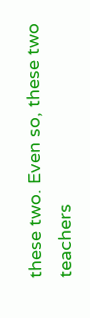these two. Even so, these two teachers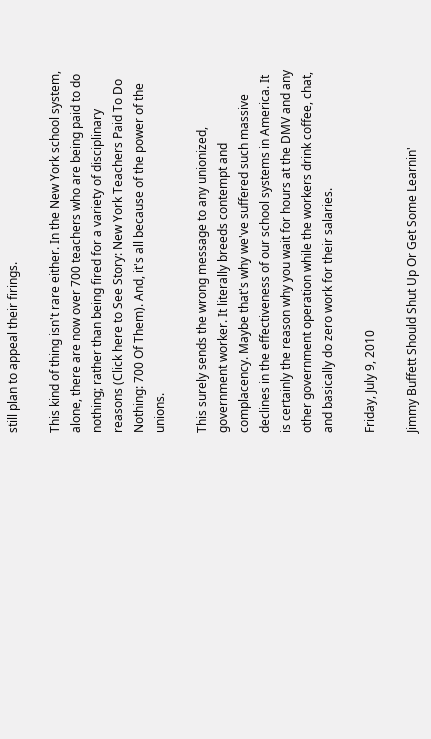still plan to appeal their firings.

This kind of thing isn't rare either. In the New York school system, alone, there are now over 700 teachers who are being paid to do nothing; rather than being fired for a variety of disciplinary reasons (Click here to See Story: New York Teachers Paid To Do Nothing: 700 Of Them). And, it's all because of the power of the unions.

This surely sends the wrong message to any unionized, government worker. It literally breeds contempt and complacency. Maybe that's why we've suffered such massive declines in the effectiveness of our school systems in America. It is certainly the reason why you wait for hours at the DMV and any other government operation while the workers drink coffee, chat, and basically do zero work for their salaries.

Friday, July 9, 2010

Jimmy Buffett Should Shut Up Or Get Some Learnin'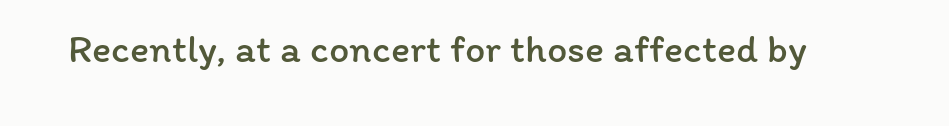Recently, at a concert for those affected by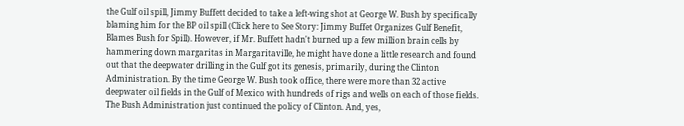the Gulf oil spill, Jimmy Buffett decided to take a left-wing shot at George W. Bush by specifically blaming him for the BP oil spill (Click here to See Story: Jimmy Buffet Organizes Gulf Benefit, Blames Bush for Spill). However, if Mr. Buffett hadn't burned up a few million brain cells by hammering down margaritas in Margaritaville, he might have done a little research and found out that the deepwater drilling in the Gulf got its genesis, primarily, during the Clinton Administration. By the time George W. Bush took office, there were more than 32 active deepwater oil fields in the Gulf of Mexico with hundreds of rigs and wells on each of those fields. The Bush Administration just continued the policy of Clinton. And, yes,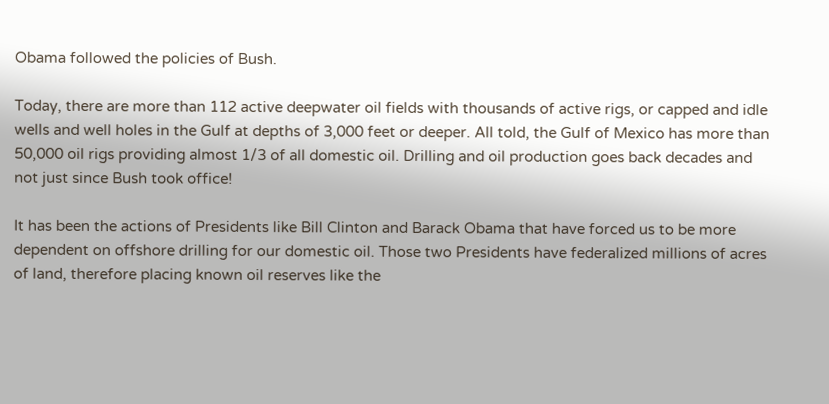Obama followed the policies of Bush.

Today, there are more than 112 active deepwater oil fields with thousands of active rigs, or capped and idle wells and well holes in the Gulf at depths of 3,000 feet or deeper. All told, the Gulf of Mexico has more than 50,000 oil rigs providing almost 1/3 of all domestic oil. Drilling and oil production goes back decades and not just since Bush took office!

It has been the actions of Presidents like Bill Clinton and Barack Obama that have forced us to be more dependent on offshore drilling for our domestic oil. Those two Presidents have federalized millions of acres of land, therefore placing known oil reserves like the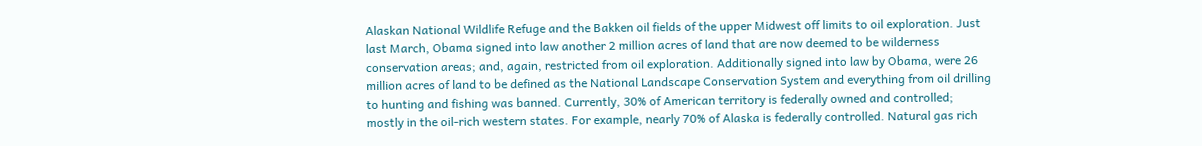Alaskan National Wildlife Refuge and the Bakken oil fields of the upper Midwest off limits to oil exploration. Just last March, Obama signed into law another 2 million acres of land that are now deemed to be wilderness conservation areas; and, again, restricted from oil exploration. Additionally signed into law by Obama, were 26 million acres of land to be defined as the National Landscape Conservation System and everything from oil drilling to hunting and fishing was banned. Currently, 30% of American territory is federally owned and controlled; mostly in the oil-rich western states. For example, nearly 70% of Alaska is federally controlled. Natural gas rich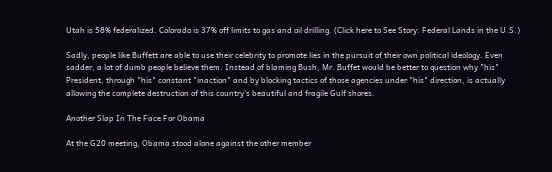Utah is 58% federalized. Colorado is 37% off limits to gas and oil drilling. (Click here to See Story: Federal Lands in the U.S.)

Sadly, people like Buffett are able to use their celebrity to promote lies in the pursuit of their own political ideology. Even sadder, a lot of dumb people believe them. Instead of blaming Bush, Mr. Buffet would be better to question why "his" President, through "his" constant "inaction" and by blocking tactics of those agencies under "his" direction, is actually allowing the complete destruction of this country's beautiful and fragile Gulf shores.

Another Slap In The Face For Obama

At the G20 meeting, Obama stood alone against the other member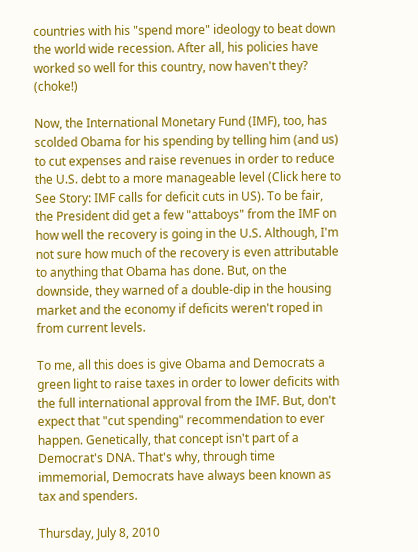countries with his "spend more" ideology to beat down the world wide recession. After all, his policies have worked so well for this country, now haven't they? (choke!)

Now, the International Monetary Fund (IMF), too, has scolded Obama for his spending by telling him (and us) to cut expenses and raise revenues in order to reduce the U.S. debt to a more manageable level (Click here to See Story: IMF calls for deficit cuts in US). To be fair, the President did get a few "attaboys" from the IMF on how well the recovery is going in the U.S. Although, I'm not sure how much of the recovery is even attributable to anything that Obama has done. But, on the downside, they warned of a double-dip in the housing market and the economy if deficits weren't roped in from current levels.

To me, all this does is give Obama and Democrats a green light to raise taxes in order to lower deficits with the full international approval from the IMF. But, don't expect that "cut spending" recommendation to ever happen. Genetically, that concept isn't part of a Democrat's DNA. That's why, through time immemorial, Democrats have always been known as tax and spenders.

Thursday, July 8, 2010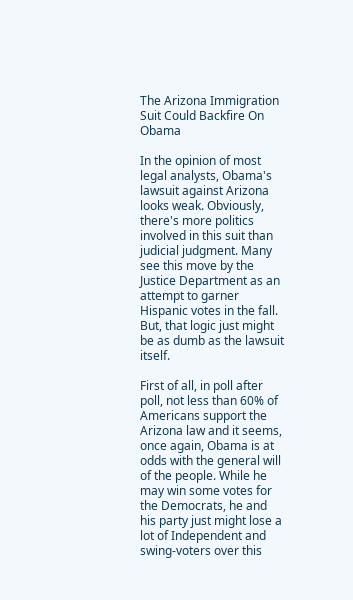The Arizona Immigration Suit Could Backfire On Obama

In the opinion of most legal analysts, Obama's lawsuit against Arizona looks weak. Obviously, there's more politics involved in this suit than judicial judgment. Many see this move by the Justice Department as an attempt to garner Hispanic votes in the fall. But, that logic just might be as dumb as the lawsuit itself.

First of all, in poll after poll, not less than 60% of Americans support the Arizona law and it seems, once again, Obama is at odds with the general will of the people. While he may win some votes for the Democrats, he and his party just might lose a lot of Independent and swing-voters over this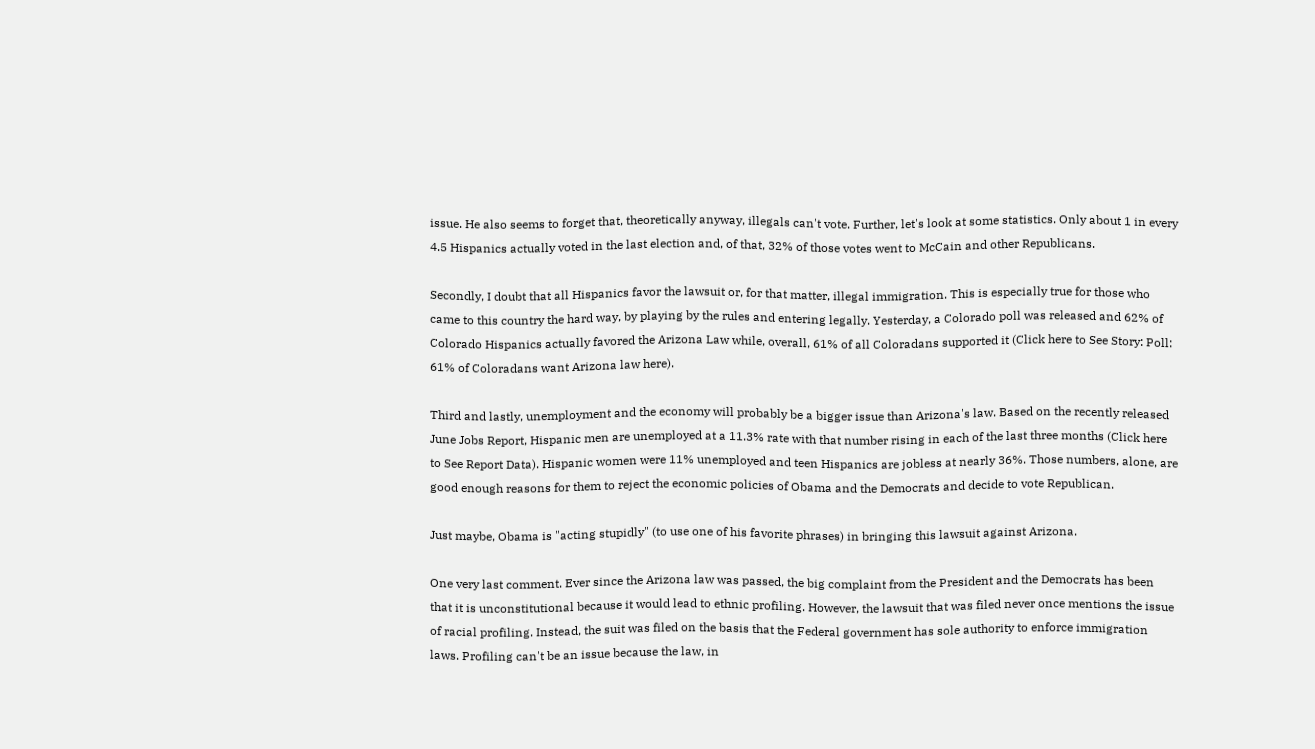issue. He also seems to forget that, theoretically anyway, illegals can't vote. Further, let's look at some statistics. Only about 1 in every 4.5 Hispanics actually voted in the last election and, of that, 32% of those votes went to McCain and other Republicans.

Secondly, I doubt that all Hispanics favor the lawsuit or, for that matter, illegal immigration. This is especially true for those who came to this country the hard way, by playing by the rules and entering legally. Yesterday, a Colorado poll was released and 62% of Colorado Hispanics actually favored the Arizona Law while, overall, 61% of all Coloradans supported it (Click here to See Story: Poll: 61% of Coloradans want Arizona law here).

Third and lastly, unemployment and the economy will probably be a bigger issue than Arizona's law. Based on the recently released June Jobs Report, Hispanic men are unemployed at a 11.3% rate with that number rising in each of the last three months (Click here to See Report Data). Hispanic women were 11% unemployed and teen Hispanics are jobless at nearly 36%. Those numbers, alone, are good enough reasons for them to reject the economic policies of Obama and the Democrats and decide to vote Republican.

Just maybe, Obama is "acting stupidly" (to use one of his favorite phrases) in bringing this lawsuit against Arizona.

One very last comment. Ever since the Arizona law was passed, the big complaint from the President and the Democrats has been that it is unconstitutional because it would lead to ethnic profiling. However, the lawsuit that was filed never once mentions the issue of racial profiling. Instead, the suit was filed on the basis that the Federal government has sole authority to enforce immigration laws. Profiling can't be an issue because the law, in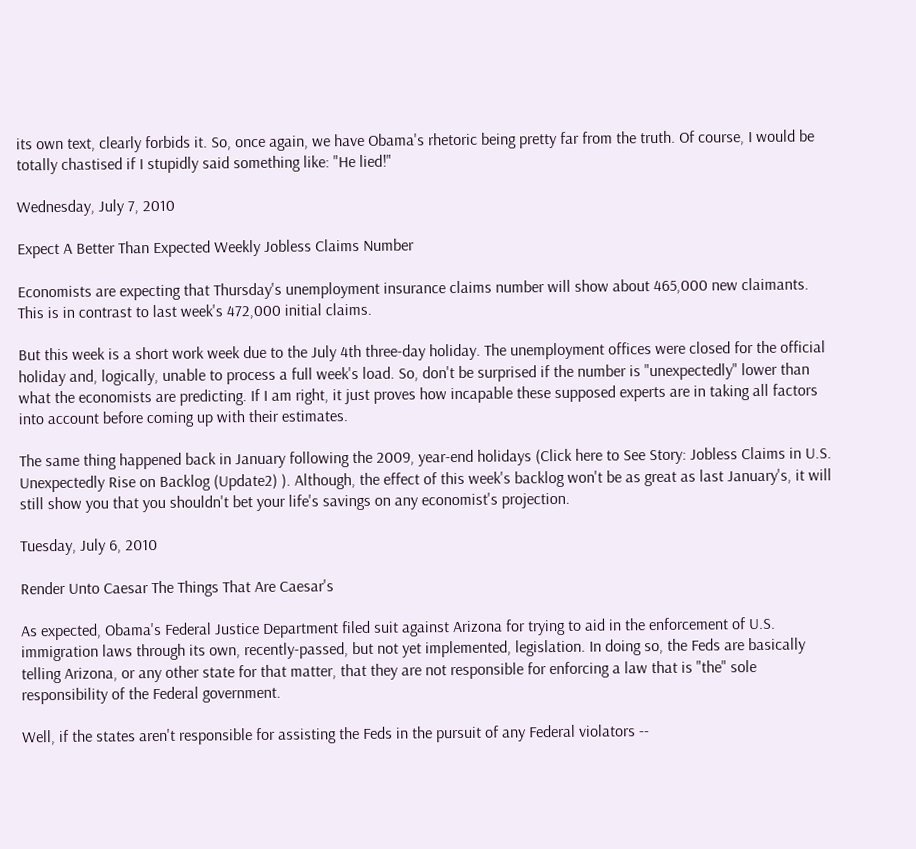its own text, clearly forbids it. So, once again, we have Obama's rhetoric being pretty far from the truth. Of course, I would be totally chastised if I stupidly said something like: "He lied!"

Wednesday, July 7, 2010

Expect A Better Than Expected Weekly Jobless Claims Number

Economists are expecting that Thursday's unemployment insurance claims number will show about 465,000 new claimants. This is in contrast to last week's 472,000 initial claims.

But this week is a short work week due to the July 4th three-day holiday. The unemployment offices were closed for the official holiday and, logically, unable to process a full week's load. So, don't be surprised if the number is "unexpectedly" lower than what the economists are predicting. If I am right, it just proves how incapable these supposed experts are in taking all factors into account before coming up with their estimates.

The same thing happened back in January following the 2009, year-end holidays (Click here to See Story: Jobless Claims in U.S. Unexpectedly Rise on Backlog (Update2) ). Although, the effect of this week's backlog won't be as great as last January's, it will still show you that you shouldn't bet your life's savings on any economist's projection.

Tuesday, July 6, 2010

Render Unto Caesar The Things That Are Caesar's

As expected, Obama's Federal Justice Department filed suit against Arizona for trying to aid in the enforcement of U.S. immigration laws through its own, recently-passed, but not yet implemented, legislation. In doing so, the Feds are basically telling Arizona, or any other state for that matter, that they are not responsible for enforcing a law that is "the" sole responsibility of the Federal government.

Well, if the states aren't responsible for assisting the Feds in the pursuit of any Federal violators --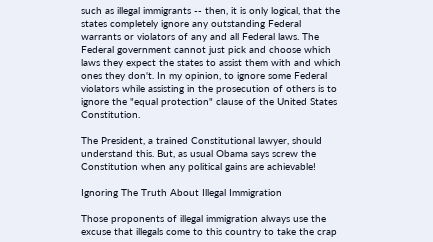such as illegal immigrants -- then, it is only logical, that the states completely ignore any outstanding Federal warrants or violators of any and all Federal laws. The Federal government cannot just pick and choose which laws they expect the states to assist them with and which ones they don't. In my opinion, to ignore some Federal violators while assisting in the prosecution of others is to ignore the "equal protection" clause of the United States Constitution.

The President, a trained Constitutional lawyer, should understand this. But, as usual Obama says screw the Constitution when any political gains are achievable!

Ignoring The Truth About Illegal Immigration

Those proponents of illegal immigration always use the excuse that illegals come to this country to take the crap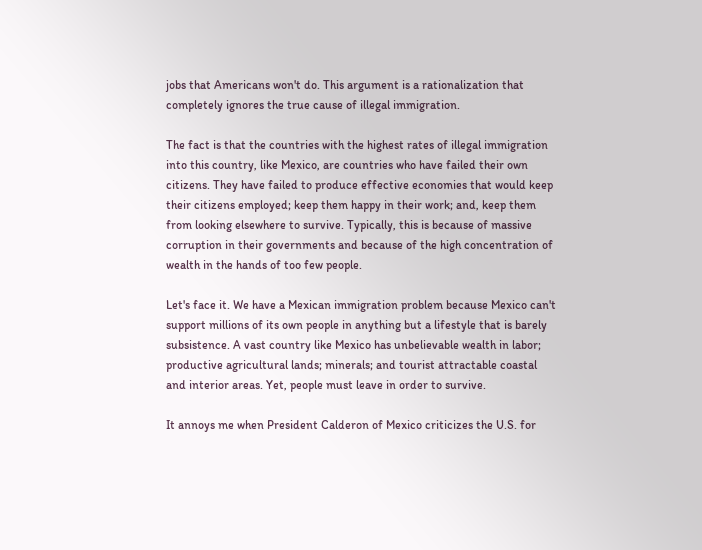jobs that Americans won't do. This argument is a rationalization that completely ignores the true cause of illegal immigration.

The fact is that the countries with the highest rates of illegal immigration into this country, like Mexico, are countries who have failed their own citizens. They have failed to produce effective economies that would keep their citizens employed; keep them happy in their work; and, keep them from looking elsewhere to survive. Typically, this is because of massive corruption in their governments and because of the high concentration of wealth in the hands of too few people.

Let's face it. We have a Mexican immigration problem because Mexico can't support millions of its own people in anything but a lifestyle that is barely subsistence. A vast country like Mexico has unbelievable wealth in labor; productive agricultural lands; minerals; and tourist attractable coastal and interior areas. Yet, people must leave in order to survive.

It annoys me when President Calderon of Mexico criticizes the U.S. for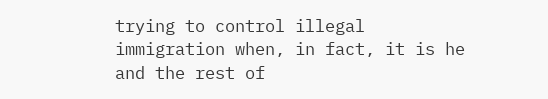trying to control illegal immigration when, in fact, it is he and the rest of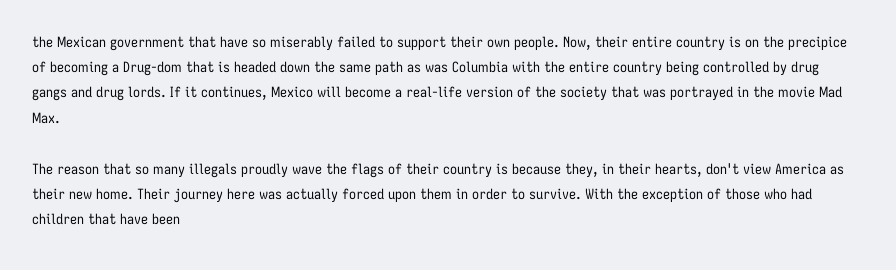the Mexican government that have so miserably failed to support their own people. Now, their entire country is on the precipice of becoming a Drug-dom that is headed down the same path as was Columbia with the entire country being controlled by drug gangs and drug lords. If it continues, Mexico will become a real-life version of the society that was portrayed in the movie Mad Max.

The reason that so many illegals proudly wave the flags of their country is because they, in their hearts, don't view America as their new home. Their journey here was actually forced upon them in order to survive. With the exception of those who had children that have been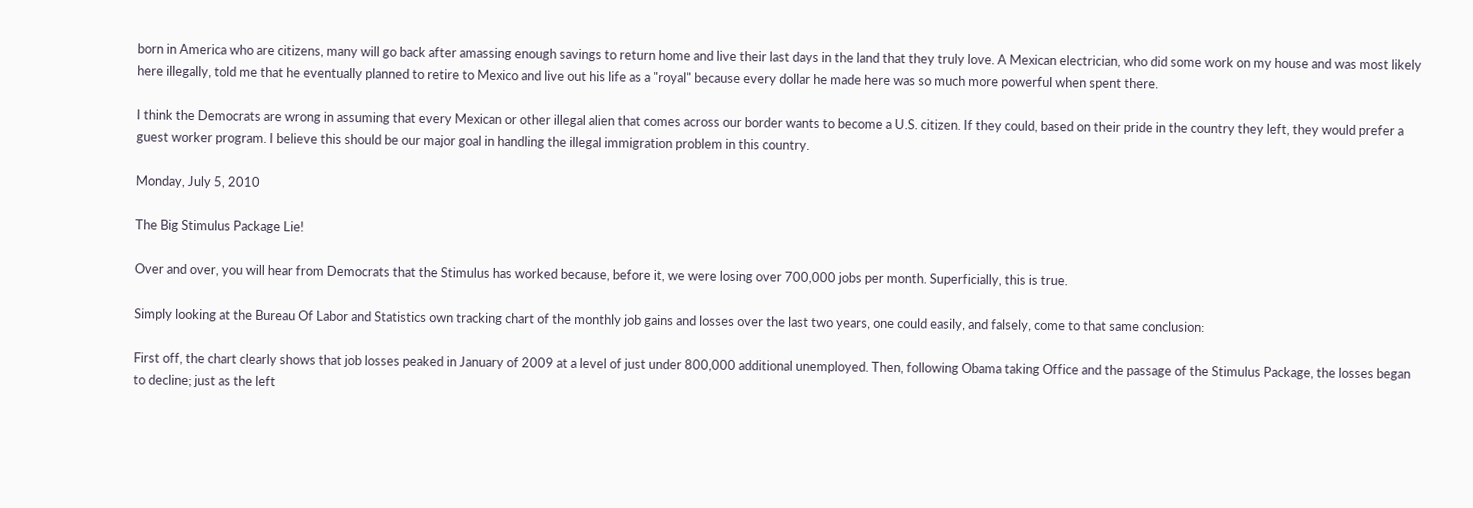born in America who are citizens, many will go back after amassing enough savings to return home and live their last days in the land that they truly love. A Mexican electrician, who did some work on my house and was most likely here illegally, told me that he eventually planned to retire to Mexico and live out his life as a "royal" because every dollar he made here was so much more powerful when spent there.

I think the Democrats are wrong in assuming that every Mexican or other illegal alien that comes across our border wants to become a U.S. citizen. If they could, based on their pride in the country they left, they would prefer a guest worker program. I believe this should be our major goal in handling the illegal immigration problem in this country.

Monday, July 5, 2010

The Big Stimulus Package Lie!

Over and over, you will hear from Democrats that the Stimulus has worked because, before it, we were losing over 700,000 jobs per month. Superficially, this is true.

Simply looking at the Bureau Of Labor and Statistics own tracking chart of the monthly job gains and losses over the last two years, one could easily, and falsely, come to that same conclusion:

First off, the chart clearly shows that job losses peaked in January of 2009 at a level of just under 800,000 additional unemployed. Then, following Obama taking Office and the passage of the Stimulus Package, the losses began to decline; just as the left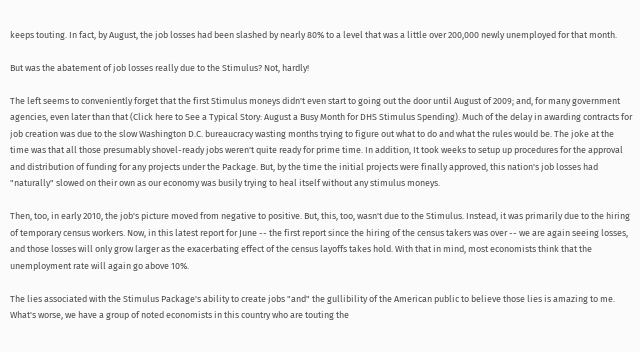keeps touting. In fact, by August, the job losses had been slashed by nearly 80% to a level that was a little over 200,000 newly unemployed for that month.

But was the abatement of job losses really due to the Stimulus? Not, hardly!

The left seems to conveniently forget that the first Stimulus moneys didn't even start to going out the door until August of 2009; and, for many government agencies, even later than that (Click here to See a Typical Story: August a Busy Month for DHS Stimulus Spending). Much of the delay in awarding contracts for job creation was due to the slow Washington D.C. bureaucracy wasting months trying to figure out what to do and what the rules would be. The joke at the time was that all those presumably shovel-ready jobs weren't quite ready for prime time. In addition, It took weeks to setup up procedures for the approval and distribution of funding for any projects under the Package. But, by the time the initial projects were finally approved, this nation's job losses had "naturally" slowed on their own as our economy was busily trying to heal itself without any stimulus moneys.

Then, too, in early 2010, the job's picture moved from negative to positive. But, this, too, wasn't due to the Stimulus. Instead, it was primarily due to the hiring of temporary census workers. Now, in this latest report for June -- the first report since the hiring of the census takers was over -- we are again seeing losses, and those losses will only grow larger as the exacerbating effect of the census layoffs takes hold. With that in mind, most economists think that the unemployment rate will again go above 10%.

The lies associated with the Stimulus Package's ability to create jobs "and" the gullibility of the American public to believe those lies is amazing to me. What's worse, we have a group of noted economists in this country who are touting the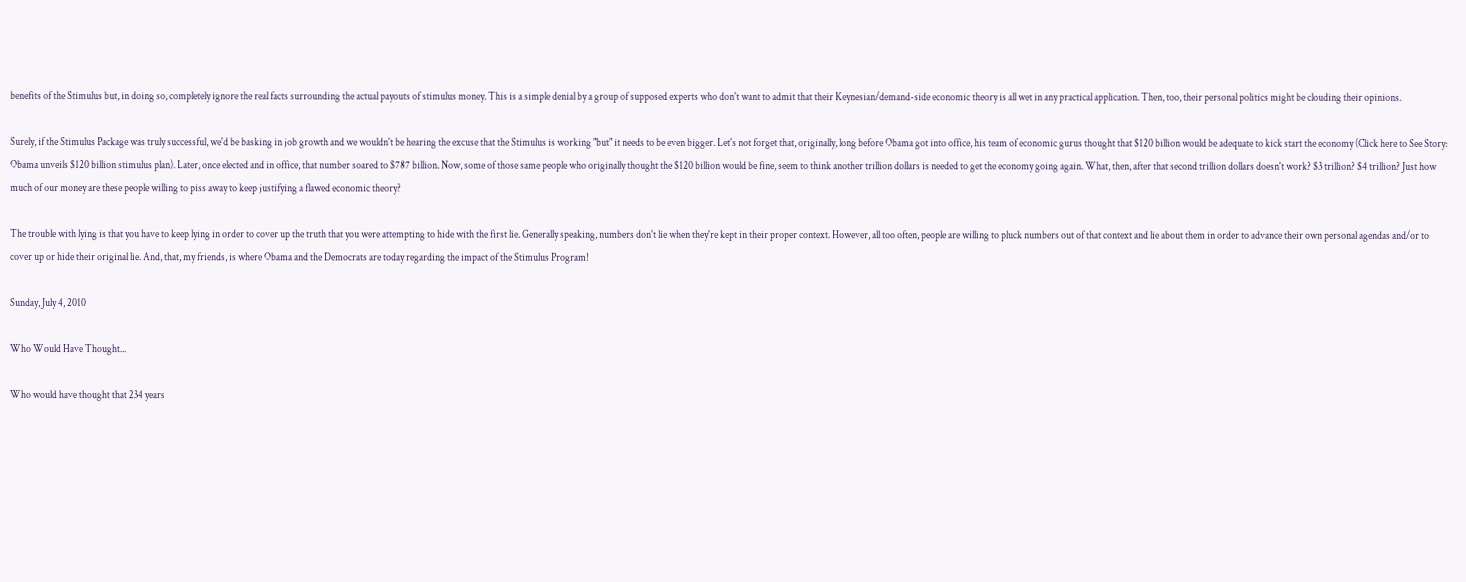benefits of the Stimulus but, in doing so, completely ignore the real facts surrounding the actual payouts of stimulus money. This is a simple denial by a group of supposed experts who don't want to admit that their Keynesian/demand-side economic theory is all wet in any practical application. Then, too, their personal politics might be clouding their opinions.

Surely, if the Stimulus Package was truly successful, we'd be basking in job growth and we wouldn't be hearing the excuse that the Stimulus is working "but" it needs to be even bigger. Let's not forget that, originally, long before Obama got into office, his team of economic gurus thought that $120 billion would be adequate to kick start the economy (Click here to See Story: Obama unveils $120 billion stimulus plan). Later, once elected and in office, that number soared to $787 billion. Now, some of those same people who originally thought the $120 billion would be fine, seem to think another trillion dollars is needed to get the economy going again. What, then, after that second trillion dollars doesn't work? $3 trillion? $4 trillion? Just how much of our money are these people willing to piss away to keep justifying a flawed economic theory?

The trouble with lying is that you have to keep lying in order to cover up the truth that you were attempting to hide with the first lie. Generally speaking, numbers don't lie when they're kept in their proper context. However, all too often, people are willing to pluck numbers out of that context and lie about them in order to advance their own personal agendas and/or to cover up or hide their original lie. And, that, my friends, is where Obama and the Democrats are today regarding the impact of the Stimulus Program!

Sunday, July 4, 2010

Who Would Have Thought...

Who would have thought that 234 years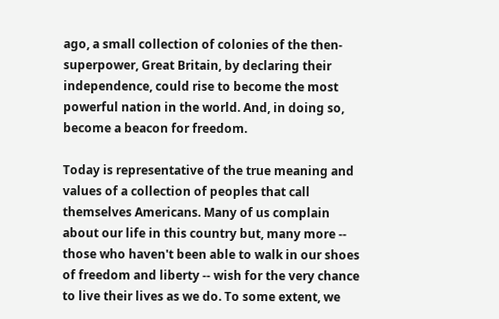ago, a small collection of colonies of the then-superpower, Great Britain, by declaring their independence, could rise to become the most powerful nation in the world. And, in doing so, become a beacon for freedom.

Today is representative of the true meaning and values of a collection of peoples that call themselves Americans. Many of us complain about our life in this country but, many more -- those who haven't been able to walk in our shoes of freedom and liberty -- wish for the very chance to live their lives as we do. To some extent, we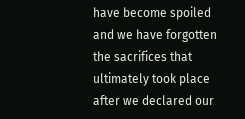have become spoiled and we have forgotten the sacrifices that ultimately took place after we declared our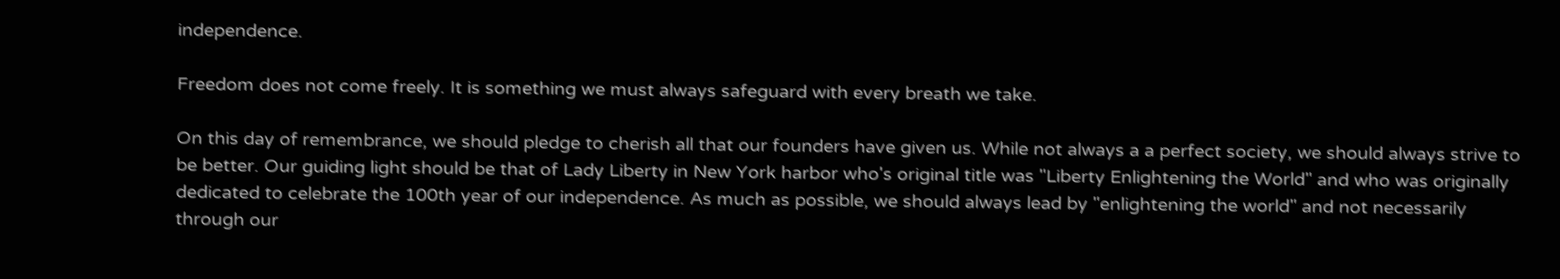independence.

Freedom does not come freely. It is something we must always safeguard with every breath we take.

On this day of remembrance, we should pledge to cherish all that our founders have given us. While not always a a perfect society, we should always strive to be better. Our guiding light should be that of Lady Liberty in New York harbor who's original title was "Liberty Enlightening the World" and who was originally dedicated to celebrate the 100th year of our independence. As much as possible, we should always lead by "enlightening the world" and not necessarily through our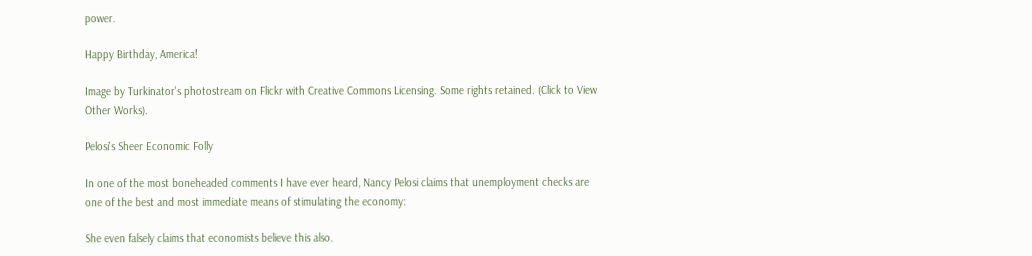power.

Happy Birthday, America!

Image by Turkinator's photostream on Flickr with Creative Commons Licensing. Some rights retained. (Click to View Other Works).

Pelosi's Sheer Economic Folly

In one of the most boneheaded comments I have ever heard, Nancy Pelosi claims that unemployment checks are one of the best and most immediate means of stimulating the economy:

She even falsely claims that economists believe this also.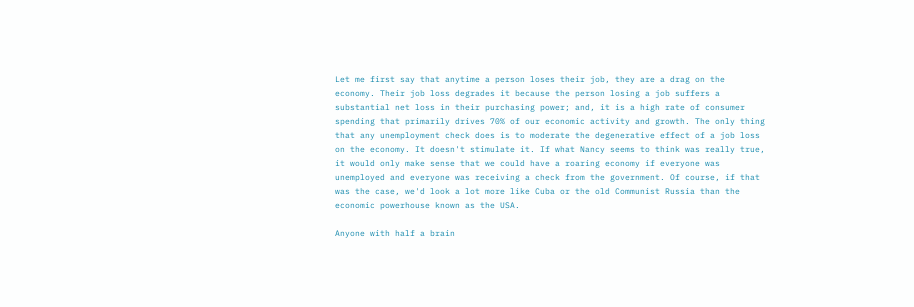Let me first say that anytime a person loses their job, they are a drag on the economy. Their job loss degrades it because the person losing a job suffers a substantial net loss in their purchasing power; and, it is a high rate of consumer spending that primarily drives 70% of our economic activity and growth. The only thing that any unemployment check does is to moderate the degenerative effect of a job loss on the economy. It doesn't stimulate it. If what Nancy seems to think was really true, it would only make sense that we could have a roaring economy if everyone was unemployed and everyone was receiving a check from the government. Of course, if that was the case, we'd look a lot more like Cuba or the old Communist Russia than the economic powerhouse known as the USA.

Anyone with half a brain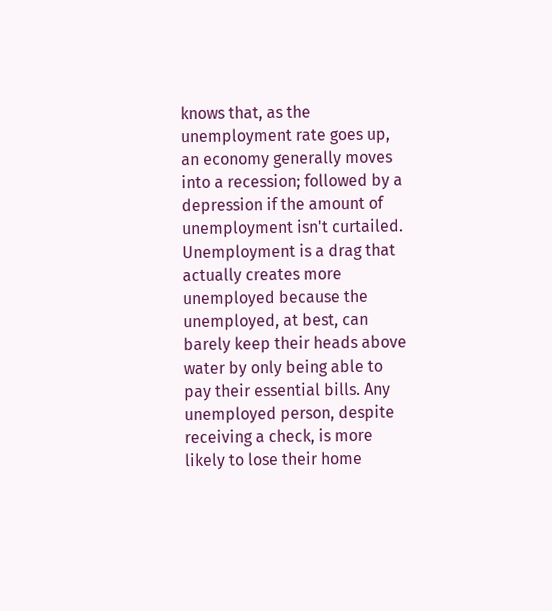knows that, as the unemployment rate goes up, an economy generally moves into a recession; followed by a depression if the amount of unemployment isn't curtailed. Unemployment is a drag that actually creates more unemployed because the unemployed, at best, can barely keep their heads above water by only being able to pay their essential bills. Any unemployed person, despite receiving a check, is more likely to lose their home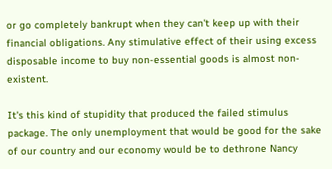or go completely bankrupt when they can't keep up with their financial obligations. Any stimulative effect of their using excess disposable income to buy non-essential goods is almost non-existent.

It's this kind of stupidity that produced the failed stimulus package. The only unemployment that would be good for the sake of our country and our economy would be to dethrone Nancy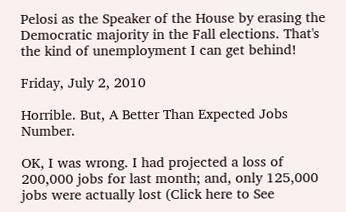Pelosi as the Speaker of the House by erasing the Democratic majority in the Fall elections. That's the kind of unemployment I can get behind!

Friday, July 2, 2010

Horrible. But, A Better Than Expected Jobs Number.

OK, I was wrong. I had projected a loss of 200,000 jobs for last month; and, only 125,000 jobs were actually lost (Click here to See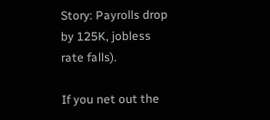Story: Payrolls drop by 125K, jobless rate falls).

If you net out the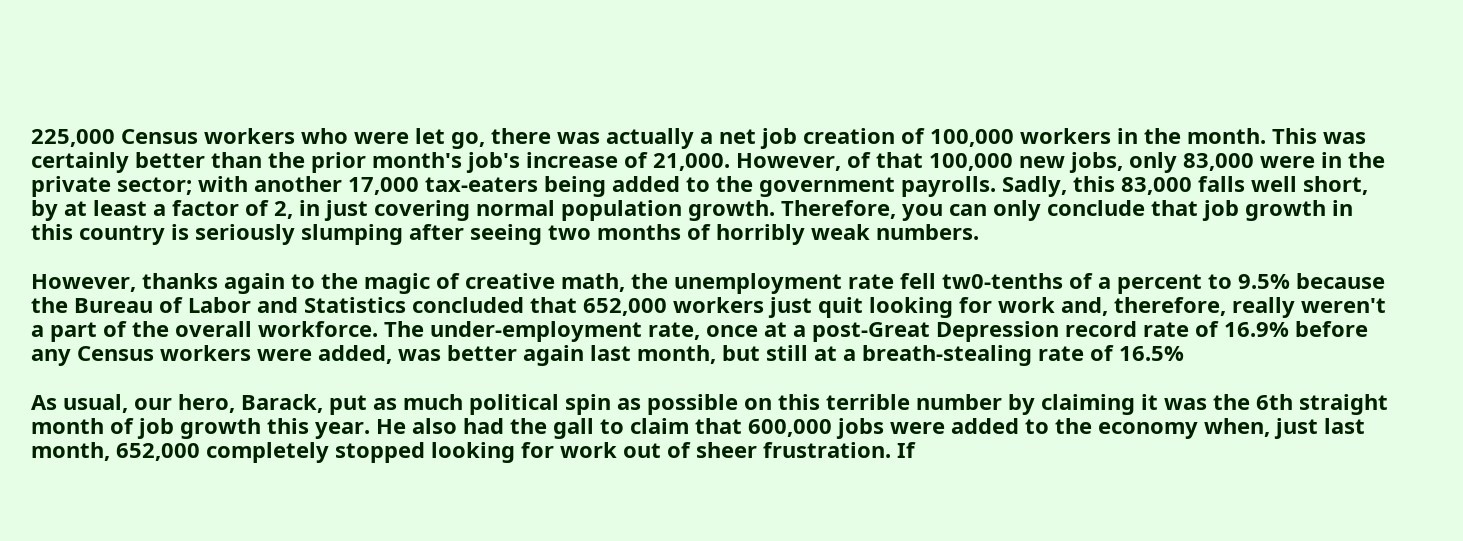225,000 Census workers who were let go, there was actually a net job creation of 100,000 workers in the month. This was certainly better than the prior month's job's increase of 21,000. However, of that 100,000 new jobs, only 83,000 were in the private sector; with another 17,000 tax-eaters being added to the government payrolls. Sadly, this 83,000 falls well short, by at least a factor of 2, in just covering normal population growth. Therefore, you can only conclude that job growth in this country is seriously slumping after seeing two months of horribly weak numbers.

However, thanks again to the magic of creative math, the unemployment rate fell tw0-tenths of a percent to 9.5% because the Bureau of Labor and Statistics concluded that 652,000 workers just quit looking for work and, therefore, really weren't a part of the overall workforce. The under-employment rate, once at a post-Great Depression record rate of 16.9% before any Census workers were added, was better again last month, but still at a breath-stealing rate of 16.5%

As usual, our hero, Barack, put as much political spin as possible on this terrible number by claiming it was the 6th straight month of job growth this year. He also had the gall to claim that 600,000 jobs were added to the economy when, just last month, 652,000 completely stopped looking for work out of sheer frustration. If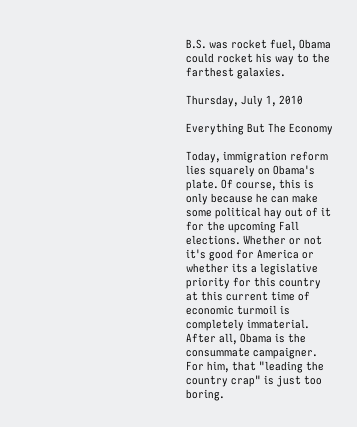B.S. was rocket fuel, Obama could rocket his way to the farthest galaxies.

Thursday, July 1, 2010

Everything But The Economy

Today, immigration reform lies squarely on Obama's plate. Of course, this is only because he can make some political hay out of it for the upcoming Fall elections. Whether or not it's good for America or whether its a legislative priority for this country at this current time of economic turmoil is completely immaterial. After all, Obama is the consummate campaigner. For him, that "leading the country crap" is just too boring.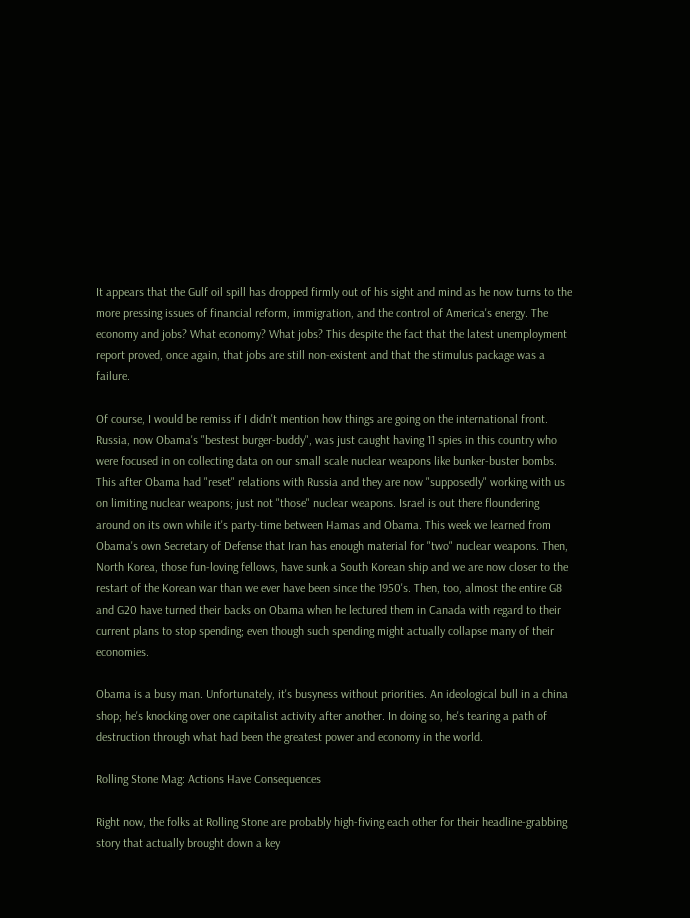It appears that the Gulf oil spill has dropped firmly out of his sight and mind as he now turns to the more pressing issues of financial reform, immigration, and the control of America's energy. The economy and jobs? What economy? What jobs? This despite the fact that the latest unemployment report proved, once again, that jobs are still non-existent and that the stimulus package was a failure.

Of course, I would be remiss if I didn't mention how things are going on the international front. Russia, now Obama's "bestest burger-buddy", was just caught having 11 spies in this country who were focused in on collecting data on our small scale nuclear weapons like bunker-buster bombs. This after Obama had "reset" relations with Russia and they are now "supposedly" working with us on limiting nuclear weapons; just not "those" nuclear weapons. Israel is out there floundering around on its own while it's party-time between Hamas and Obama. This week we learned from Obama's own Secretary of Defense that Iran has enough material for "two" nuclear weapons. Then, North Korea, those fun-loving fellows, have sunk a South Korean ship and we are now closer to the restart of the Korean war than we ever have been since the 1950's. Then, too, almost the entire G8 and G20 have turned their backs on Obama when he lectured them in Canada with regard to their current plans to stop spending; even though such spending might actually collapse many of their economies.

Obama is a busy man. Unfortunately, it's busyness without priorities. An ideological bull in a china shop; he's knocking over one capitalist activity after another. In doing so, he's tearing a path of destruction through what had been the greatest power and economy in the world.

Rolling Stone Mag: Actions Have Consequences

Right now, the folks at Rolling Stone are probably high-fiving each other for their headline-grabbing story that actually brought down a key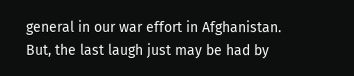general in our war effort in Afghanistan. But, the last laugh just may be had by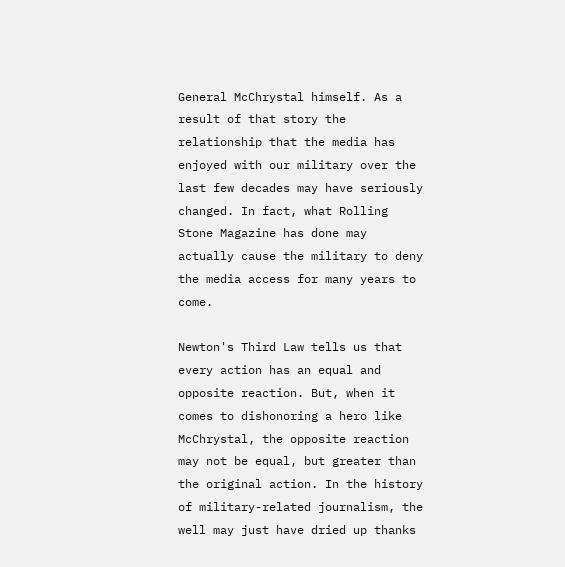General McChrystal himself. As a result of that story the relationship that the media has enjoyed with our military over the last few decades may have seriously changed. In fact, what Rolling Stone Magazine has done may actually cause the military to deny the media access for many years to come.

Newton's Third Law tells us that every action has an equal and opposite reaction. But, when it comes to dishonoring a hero like McChrystal, the opposite reaction may not be equal, but greater than the original action. In the history of military-related journalism, the well may just have dried up thanks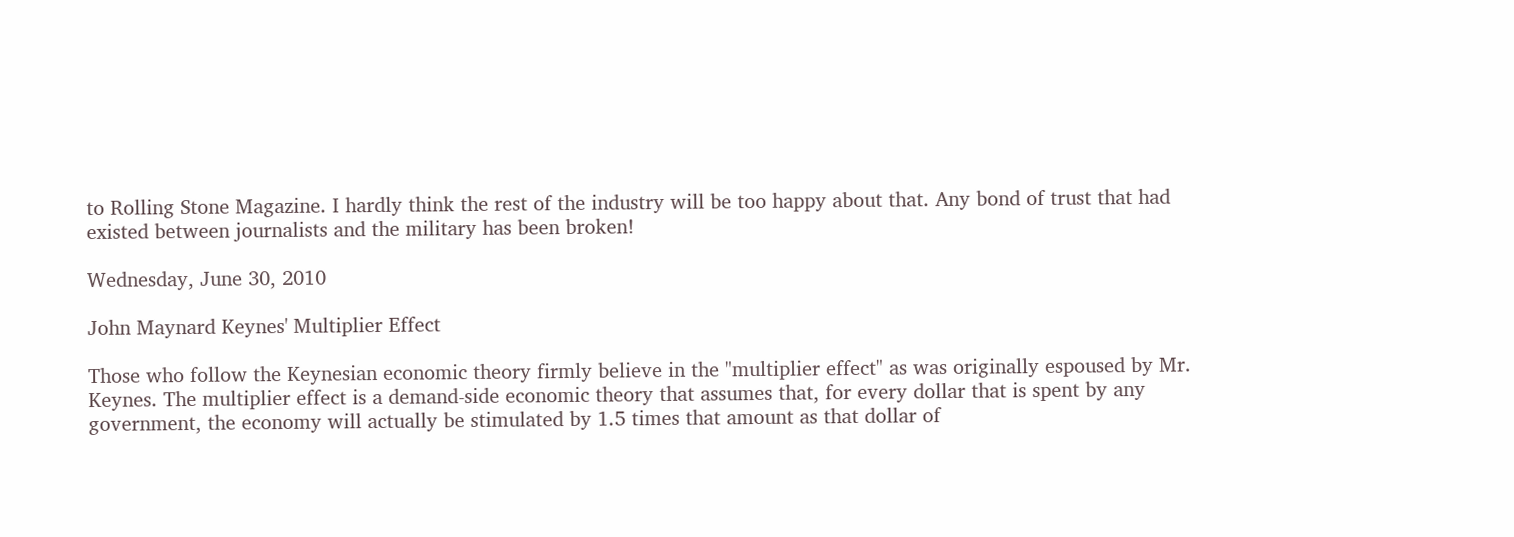to Rolling Stone Magazine. I hardly think the rest of the industry will be too happy about that. Any bond of trust that had existed between journalists and the military has been broken!

Wednesday, June 30, 2010

John Maynard Keynes' Multiplier Effect

Those who follow the Keynesian economic theory firmly believe in the "multiplier effect" as was originally espoused by Mr. Keynes. The multiplier effect is a demand-side economic theory that assumes that, for every dollar that is spent by any government, the economy will actually be stimulated by 1.5 times that amount as that dollar of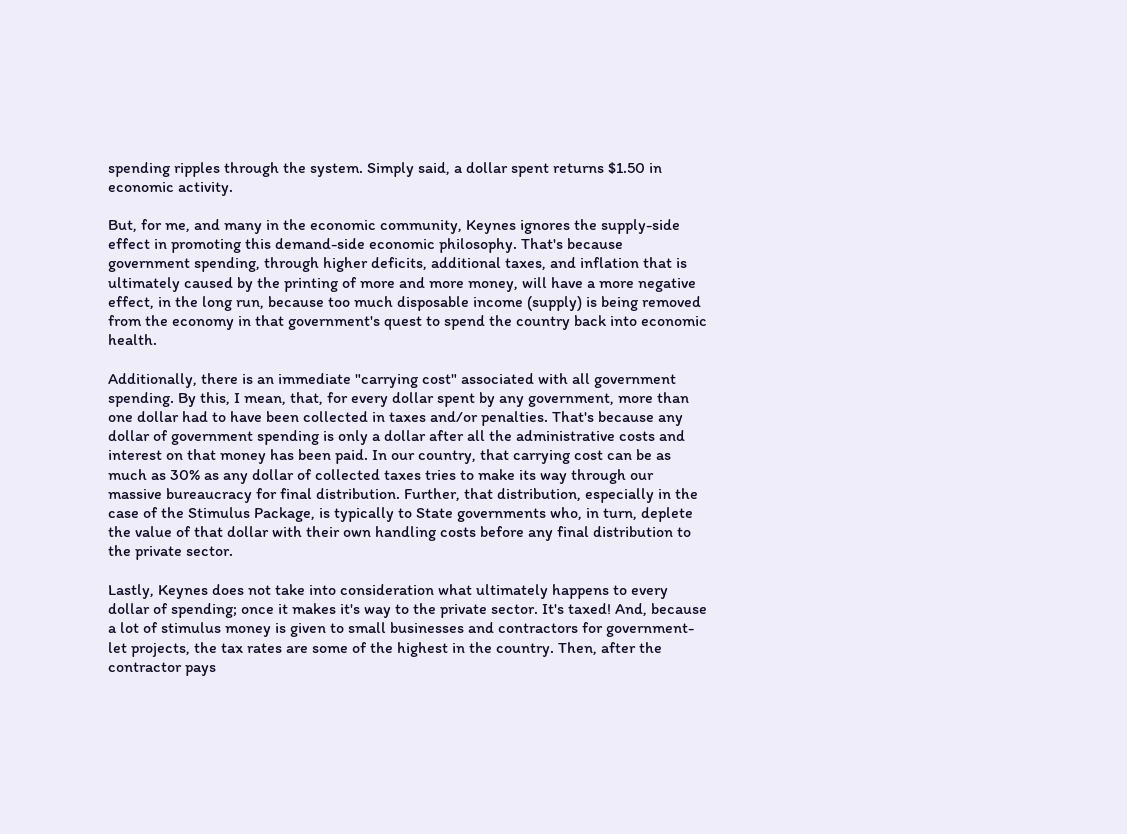spending ripples through the system. Simply said, a dollar spent returns $1.50 in economic activity.

But, for me, and many in the economic community, Keynes ignores the supply-side effect in promoting this demand-side economic philosophy. That's because government spending, through higher deficits, additional taxes, and inflation that is ultimately caused by the printing of more and more money, will have a more negative effect, in the long run, because too much disposable income (supply) is being removed from the economy in that government's quest to spend the country back into economic health.

Additionally, there is an immediate "carrying cost" associated with all government spending. By this, I mean, that, for every dollar spent by any government, more than one dollar had to have been collected in taxes and/or penalties. That's because any dollar of government spending is only a dollar after all the administrative costs and interest on that money has been paid. In our country, that carrying cost can be as much as 30% as any dollar of collected taxes tries to make its way through our massive bureaucracy for final distribution. Further, that distribution, especially in the case of the Stimulus Package, is typically to State governments who, in turn, deplete the value of that dollar with their own handling costs before any final distribution to the private sector.

Lastly, Keynes does not take into consideration what ultimately happens to every dollar of spending; once it makes it's way to the private sector. It's taxed! And, because a lot of stimulus money is given to small businesses and contractors for government-let projects, the tax rates are some of the highest in the country. Then, after the contractor pays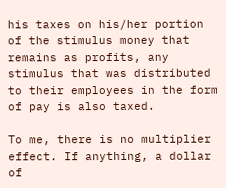his taxes on his/her portion of the stimulus money that remains as profits, any stimulus that was distributed to their employees in the form of pay is also taxed.

To me, there is no multiplier effect. If anything, a dollar of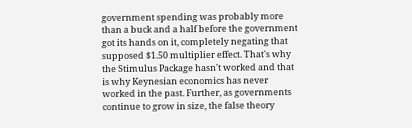government spending was probably more than a buck and a half before the government got its hands on it, completely negating that supposed $1.50 multiplier effect. That's why the Stimulus Package hasn't worked and that is why Keynesian economics has never worked in the past. Further, as governments continue to grow in size, the false theory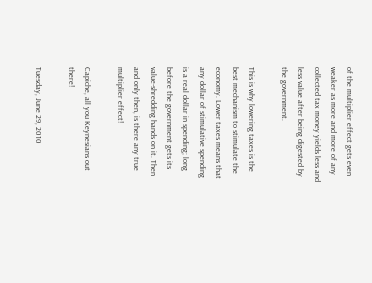of the multiplier effect gets even weaker as more and more of any collected tax money yields less and less value after being digested by the government.

This is why lowering taxes is the best mechanism to stimulate the economy. Lower taxes means that any dollar of stimulative spending is a real dollar in spending; long before the government gets its value-shredding hands on it. Then and only then, is there any true multiplier effect!

Capiche, all you Keynesians out there!

Tuesday, June 29, 2010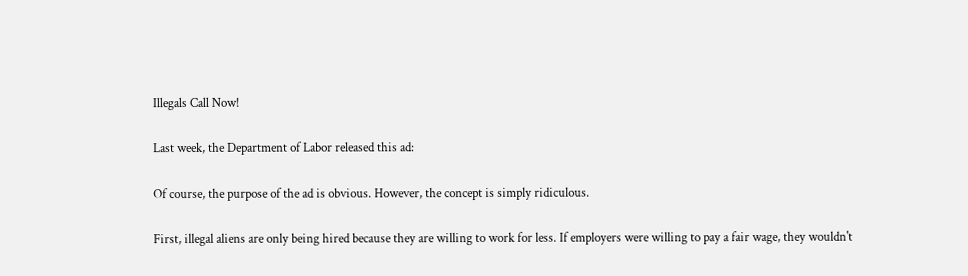Illegals Call Now!

Last week, the Department of Labor released this ad:

Of course, the purpose of the ad is obvious. However, the concept is simply ridiculous.

First, illegal aliens are only being hired because they are willing to work for less. If employers were willing to pay a fair wage, they wouldn't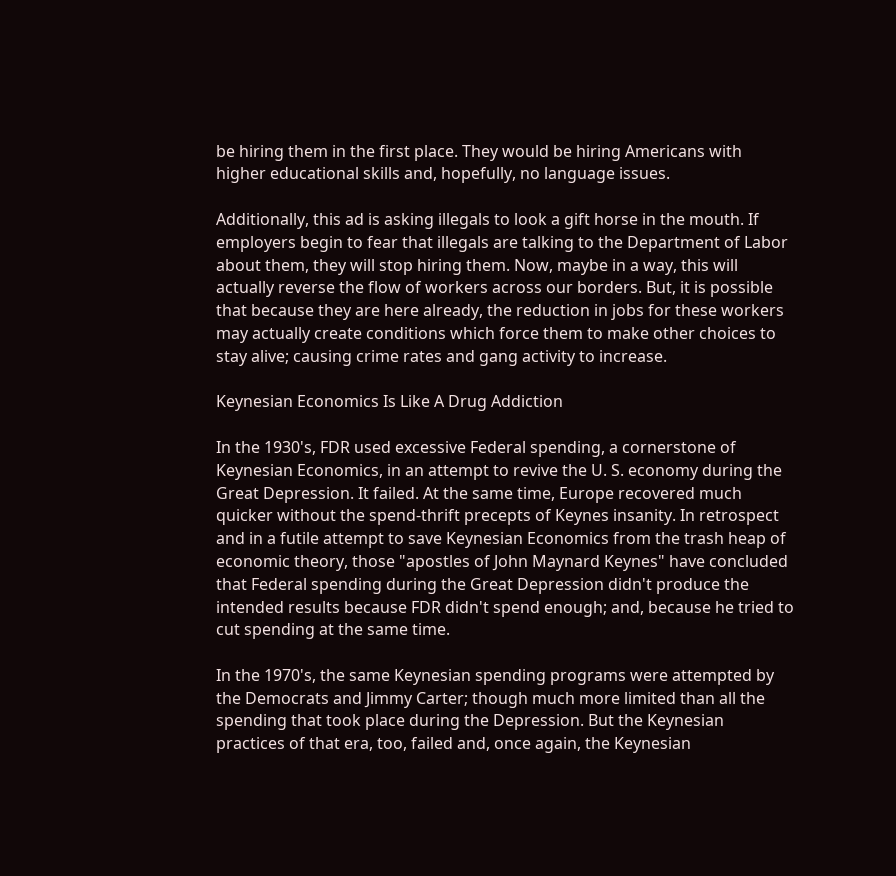be hiring them in the first place. They would be hiring Americans with higher educational skills and, hopefully, no language issues.

Additionally, this ad is asking illegals to look a gift horse in the mouth. If employers begin to fear that illegals are talking to the Department of Labor about them, they will stop hiring them. Now, maybe in a way, this will actually reverse the flow of workers across our borders. But, it is possible that because they are here already, the reduction in jobs for these workers may actually create conditions which force them to make other choices to stay alive; causing crime rates and gang activity to increase.

Keynesian Economics Is Like A Drug Addiction

In the 1930's, FDR used excessive Federal spending, a cornerstone of Keynesian Economics, in an attempt to revive the U. S. economy during the Great Depression. It failed. At the same time, Europe recovered much quicker without the spend-thrift precepts of Keynes insanity. In retrospect and in a futile attempt to save Keynesian Economics from the trash heap of economic theory, those "apostles of John Maynard Keynes" have concluded that Federal spending during the Great Depression didn't produce the intended results because FDR didn't spend enough; and, because he tried to cut spending at the same time.

In the 1970's, the same Keynesian spending programs were attempted by the Democrats and Jimmy Carter; though much more limited than all the spending that took place during the Depression. But the Keynesian practices of that era, too, failed and, once again, the Keynesian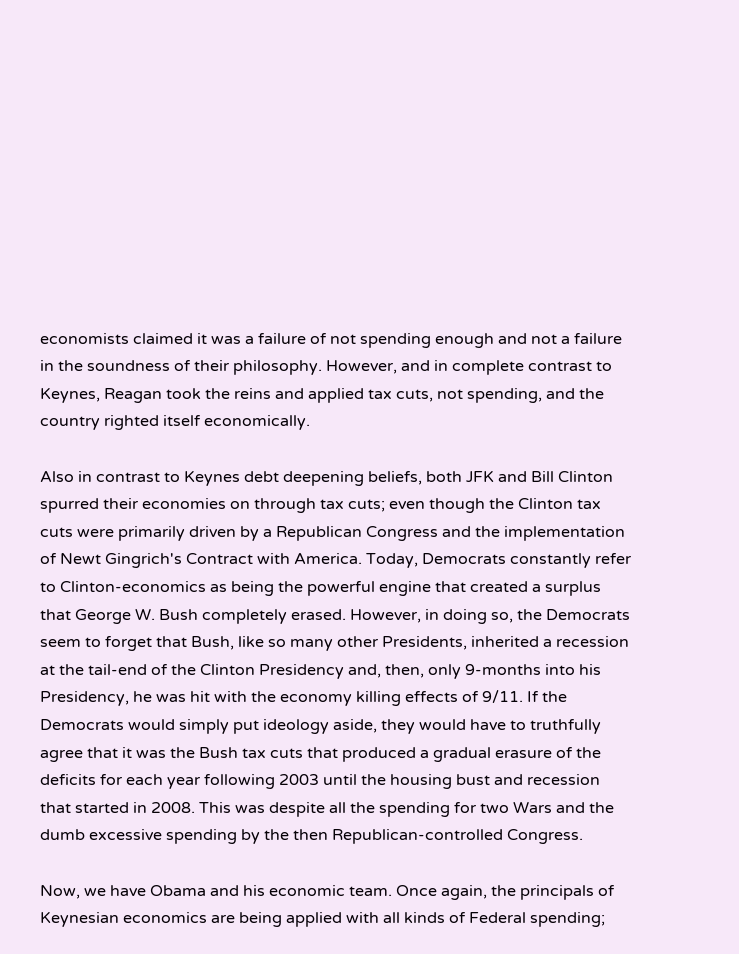economists claimed it was a failure of not spending enough and not a failure in the soundness of their philosophy. However, and in complete contrast to Keynes, Reagan took the reins and applied tax cuts, not spending, and the country righted itself economically.

Also in contrast to Keynes debt deepening beliefs, both JFK and Bill Clinton spurred their economies on through tax cuts; even though the Clinton tax cuts were primarily driven by a Republican Congress and the implementation of Newt Gingrich's Contract with America. Today, Democrats constantly refer to Clinton-economics as being the powerful engine that created a surplus that George W. Bush completely erased. However, in doing so, the Democrats seem to forget that Bush, like so many other Presidents, inherited a recession at the tail-end of the Clinton Presidency and, then, only 9-months into his Presidency, he was hit with the economy killing effects of 9/11. If the Democrats would simply put ideology aside, they would have to truthfully agree that it was the Bush tax cuts that produced a gradual erasure of the deficits for each year following 2003 until the housing bust and recession that started in 2008. This was despite all the spending for two Wars and the dumb excessive spending by the then Republican-controlled Congress.

Now, we have Obama and his economic team. Once again, the principals of Keynesian economics are being applied with all kinds of Federal spending;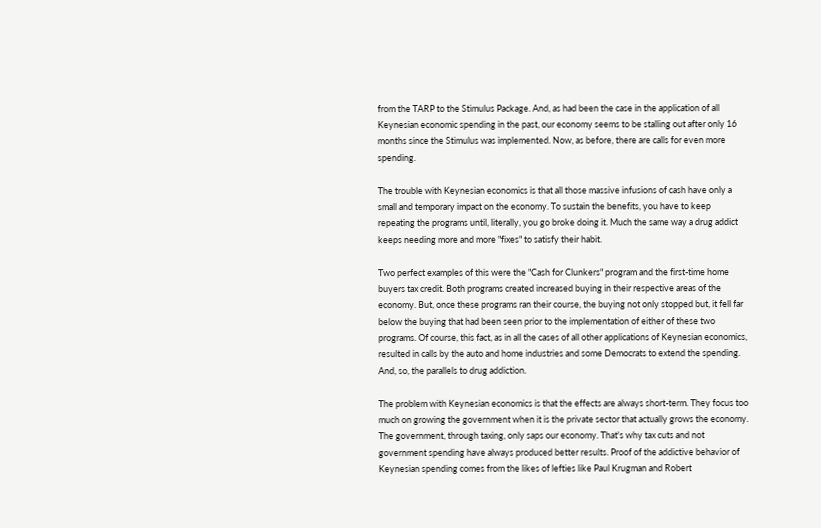from the TARP to the Stimulus Package. And, as had been the case in the application of all Keynesian economic spending in the past, our economy seems to be stalling out after only 16 months since the Stimulus was implemented. Now, as before, there are calls for even more spending.

The trouble with Keynesian economics is that all those massive infusions of cash have only a small and temporary impact on the economy. To sustain the benefits, you have to keep repeating the programs until, literally, you go broke doing it. Much the same way a drug addict keeps needing more and more "fixes" to satisfy their habit.

Two perfect examples of this were the "Cash for Clunkers" program and the first-time home buyers tax credit. Both programs created increased buying in their respective areas of the economy. But, once these programs ran their course, the buying not only stopped but, it fell far below the buying that had been seen prior to the implementation of either of these two programs. Of course, this fact, as in all the cases of all other applications of Keynesian economics, resulted in calls by the auto and home industries and some Democrats to extend the spending. And, so, the parallels to drug addiction.

The problem with Keynesian economics is that the effects are always short-term. They focus too much on growing the government when it is the private sector that actually grows the economy. The government, through taxing, only saps our economy. That's why tax cuts and not government spending have always produced better results. Proof of the addictive behavior of Keynesian spending comes from the likes of lefties like Paul Krugman and Robert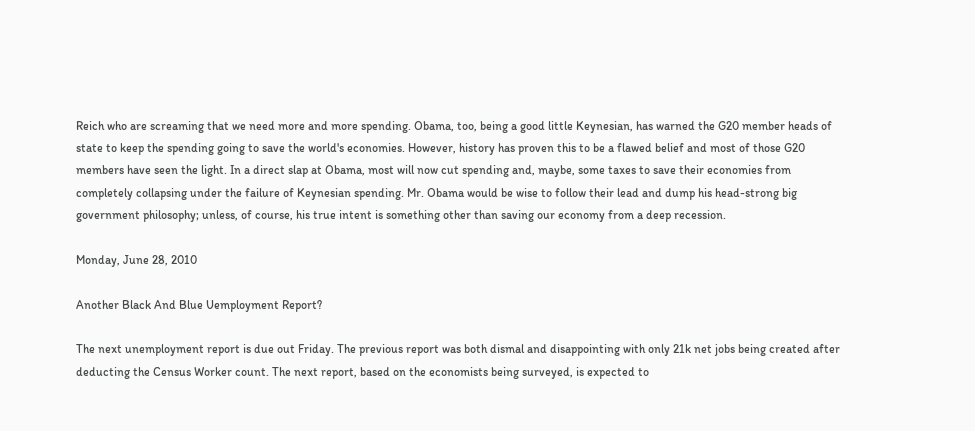Reich who are screaming that we need more and more spending. Obama, too, being a good little Keynesian, has warned the G20 member heads of state to keep the spending going to save the world's economies. However, history has proven this to be a flawed belief and most of those G20 members have seen the light. In a direct slap at Obama, most will now cut spending and, maybe, some taxes to save their economies from completely collapsing under the failure of Keynesian spending. Mr. Obama would be wise to follow their lead and dump his head-strong big government philosophy; unless, of course, his true intent is something other than saving our economy from a deep recession.

Monday, June 28, 2010

Another Black And Blue Uemployment Report?

The next unemployment report is due out Friday. The previous report was both dismal and disappointing with only 21k net jobs being created after deducting the Census Worker count. The next report, based on the economists being surveyed, is expected to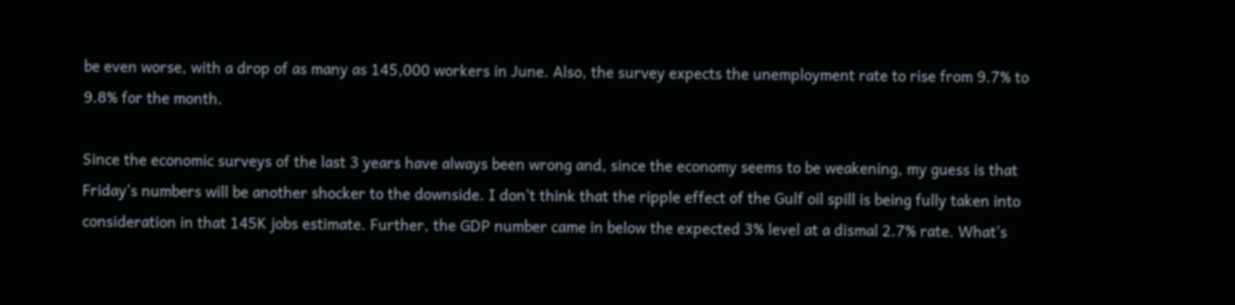be even worse, with a drop of as many as 145,000 workers in June. Also, the survey expects the unemployment rate to rise from 9.7% to 9.8% for the month.

Since the economic surveys of the last 3 years have always been wrong and, since the economy seems to be weakening, my guess is that Friday's numbers will be another shocker to the downside. I don't think that the ripple effect of the Gulf oil spill is being fully taken into consideration in that 145K jobs estimate. Further, the GDP number came in below the expected 3% level at a dismal 2.7% rate. What's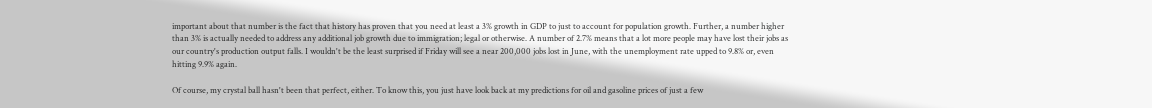important about that number is the fact that history has proven that you need at least a 3% growth in GDP to just to account for population growth. Further, a number higher than 3% is actually needed to address any additional job growth due to immigration; legal or otherwise. A number of 2.7% means that a lot more people may have lost their jobs as our country's production output falls. I wouldn't be the least surprised if Friday will see a near 200,000 jobs lost in June, with the unemployment rate upped to 9.8% or, even hitting 9.9% again.

Of course, my crystal ball hasn't been that perfect, either. To know this, you just have look back at my predictions for oil and gasoline prices of just a few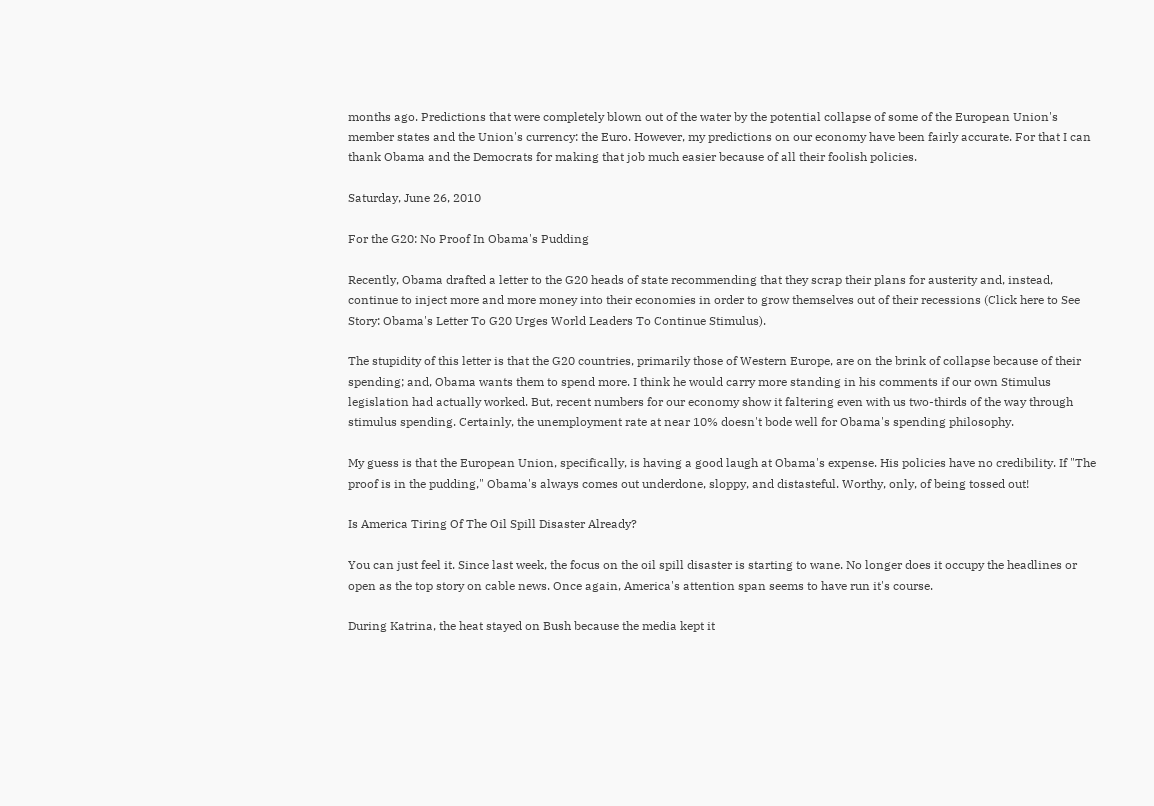months ago. Predictions that were completely blown out of the water by the potential collapse of some of the European Union's member states and the Union's currency: the Euro. However, my predictions on our economy have been fairly accurate. For that I can thank Obama and the Democrats for making that job much easier because of all their foolish policies.

Saturday, June 26, 2010

For the G20: No Proof In Obama's Pudding

Recently, Obama drafted a letter to the G20 heads of state recommending that they scrap their plans for austerity and, instead, continue to inject more and more money into their economies in order to grow themselves out of their recessions (Click here to See Story: Obama's Letter To G20 Urges World Leaders To Continue Stimulus).

The stupidity of this letter is that the G20 countries, primarily those of Western Europe, are on the brink of collapse because of their spending; and, Obama wants them to spend more. I think he would carry more standing in his comments if our own Stimulus legislation had actually worked. But, recent numbers for our economy show it faltering even with us two-thirds of the way through stimulus spending. Certainly, the unemployment rate at near 10% doesn't bode well for Obama's spending philosophy.

My guess is that the European Union, specifically, is having a good laugh at Obama's expense. His policies have no credibility. If "The proof is in the pudding," Obama's always comes out underdone, sloppy, and distasteful. Worthy, only, of being tossed out!

Is America Tiring Of The Oil Spill Disaster Already?

You can just feel it. Since last week, the focus on the oil spill disaster is starting to wane. No longer does it occupy the headlines or open as the top story on cable news. Once again, America's attention span seems to have run it's course.

During Katrina, the heat stayed on Bush because the media kept it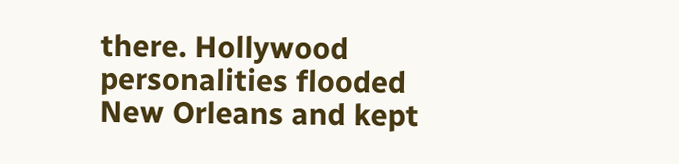there. Hollywood personalities flooded New Orleans and kept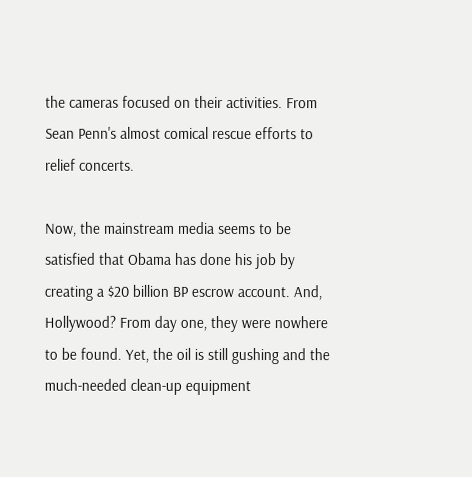the cameras focused on their activities. From Sean Penn's almost comical rescue efforts to relief concerts.

Now, the mainstream media seems to be satisfied that Obama has done his job by creating a $20 billion BP escrow account. And, Hollywood? From day one, they were nowhere to be found. Yet, the oil is still gushing and the much-needed clean-up equipment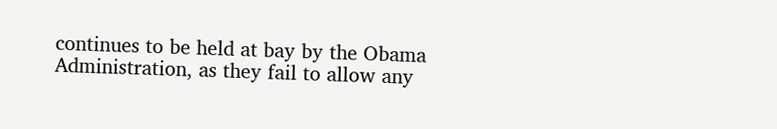continues to be held at bay by the Obama Administration, as they fail to allow any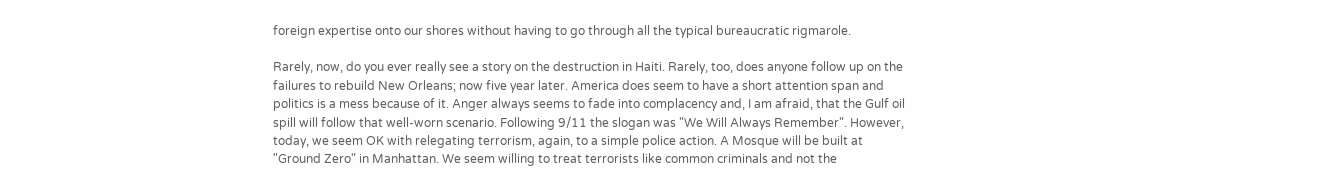foreign expertise onto our shores without having to go through all the typical bureaucratic rigmarole.

Rarely, now, do you ever really see a story on the destruction in Haiti. Rarely, too, does anyone follow up on the failures to rebuild New Orleans; now five year later. America does seem to have a short attention span and politics is a mess because of it. Anger always seems to fade into complacency and, I am afraid, that the Gulf oil spill will follow that well-worn scenario. Following 9/11 the slogan was "We Will Always Remember". However, today, we seem OK with relegating terrorism, again, to a simple police action. A Mosque will be built at "Ground Zero" in Manhattan. We seem willing to treat terrorists like common criminals and not the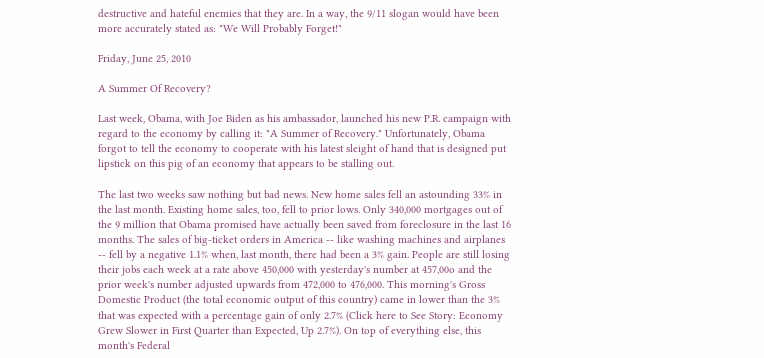destructive and hateful enemies that they are. In a way, the 9/11 slogan would have been more accurately stated as: "We Will Probably Forget!"

Friday, June 25, 2010

A Summer Of Recovery?

Last week, Obama, with Joe Biden as his ambassador, launched his new P.R. campaign with regard to the economy by calling it: "A Summer of Recovery." Unfortunately, Obama forgot to tell the economy to cooperate with his latest sleight of hand that is designed put lipstick on this pig of an economy that appears to be stalling out.

The last two weeks saw nothing but bad news. New home sales fell an astounding 33% in the last month. Existing home sales, too, fell to prior lows. Only 340,000 mortgages out of the 9 million that Obama promised have actually been saved from foreclosure in the last 16 months. The sales of big-ticket orders in America -- like washing machines and airplanes -- fell by a negative 1.1% when, last month, there had been a 3% gain. People are still losing their jobs each week at a rate above 450,000 with yesterday's number at 457,00o and the prior week's number adjusted upwards from 472,000 to 476,000. This morning's Gross Domestic Product (the total economic output of this country) came in lower than the 3% that was expected with a percentage gain of only 2.7% (Click here to See Story: Economy Grew Slower in First Quarter than Expected, Up 2.7%). On top of everything else, this month's Federal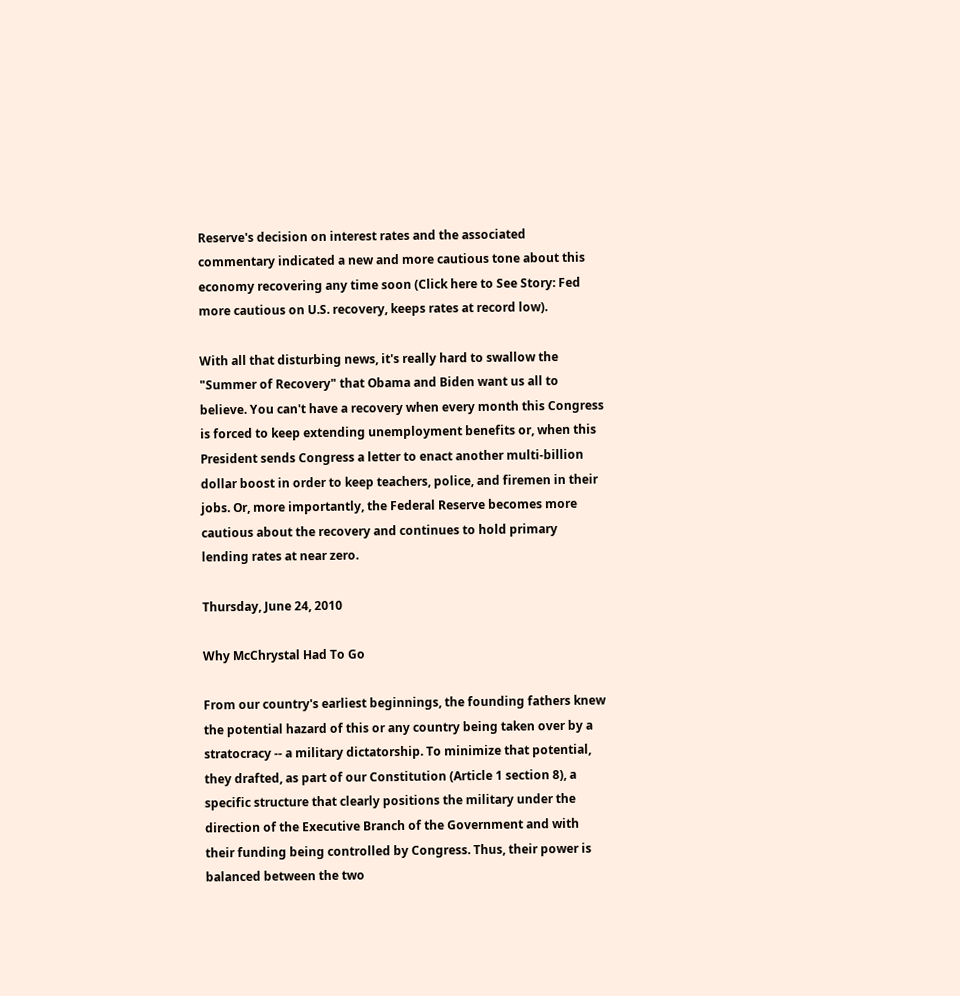Reserve's decision on interest rates and the associated commentary indicated a new and more cautious tone about this economy recovering any time soon (Click here to See Story: Fed more cautious on U.S. recovery, keeps rates at record low).

With all that disturbing news, it's really hard to swallow the "Summer of Recovery" that Obama and Biden want us all to believe. You can't have a recovery when every month this Congress is forced to keep extending unemployment benefits or, when this President sends Congress a letter to enact another multi-billion dollar boost in order to keep teachers, police, and firemen in their jobs. Or, more importantly, the Federal Reserve becomes more cautious about the recovery and continues to hold primary lending rates at near zero.

Thursday, June 24, 2010

Why McChrystal Had To Go

From our country's earliest beginnings, the founding fathers knew the potential hazard of this or any country being taken over by a stratocracy -- a military dictatorship. To minimize that potential, they drafted, as part of our Constitution (Article 1 section 8), a specific structure that clearly positions the military under the direction of the Executive Branch of the Government and with their funding being controlled by Congress. Thus, their power is balanced between the two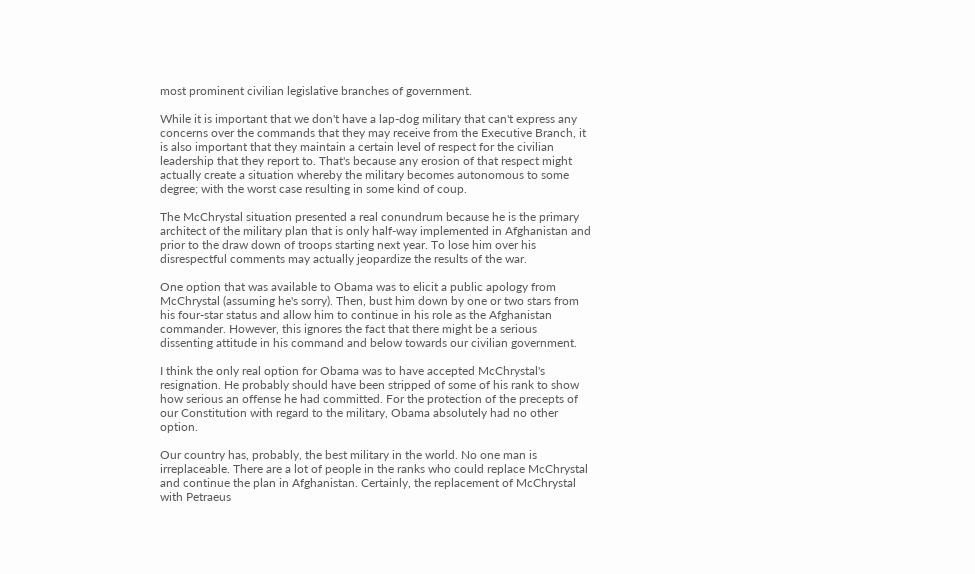most prominent civilian legislative branches of government.

While it is important that we don't have a lap-dog military that can't express any concerns over the commands that they may receive from the Executive Branch, it is also important that they maintain a certain level of respect for the civilian leadership that they report to. That's because any erosion of that respect might actually create a situation whereby the military becomes autonomous to some degree; with the worst case resulting in some kind of coup.

The McChrystal situation presented a real conundrum because he is the primary architect of the military plan that is only half-way implemented in Afghanistan and prior to the draw down of troops starting next year. To lose him over his disrespectful comments may actually jeopardize the results of the war.

One option that was available to Obama was to elicit a public apology from McChrystal (assuming he's sorry). Then, bust him down by one or two stars from his four-star status and allow him to continue in his role as the Afghanistan commander. However, this ignores the fact that there might be a serious dissenting attitude in his command and below towards our civilian government.

I think the only real option for Obama was to have accepted McChrystal's resignation. He probably should have been stripped of some of his rank to show how serious an offense he had committed. For the protection of the precepts of our Constitution with regard to the military, Obama absolutely had no other option.

Our country has, probably, the best military in the world. No one man is irreplaceable. There are a lot of people in the ranks who could replace McChrystal and continue the plan in Afghanistan. Certainly, the replacement of McChrystal with Petraeus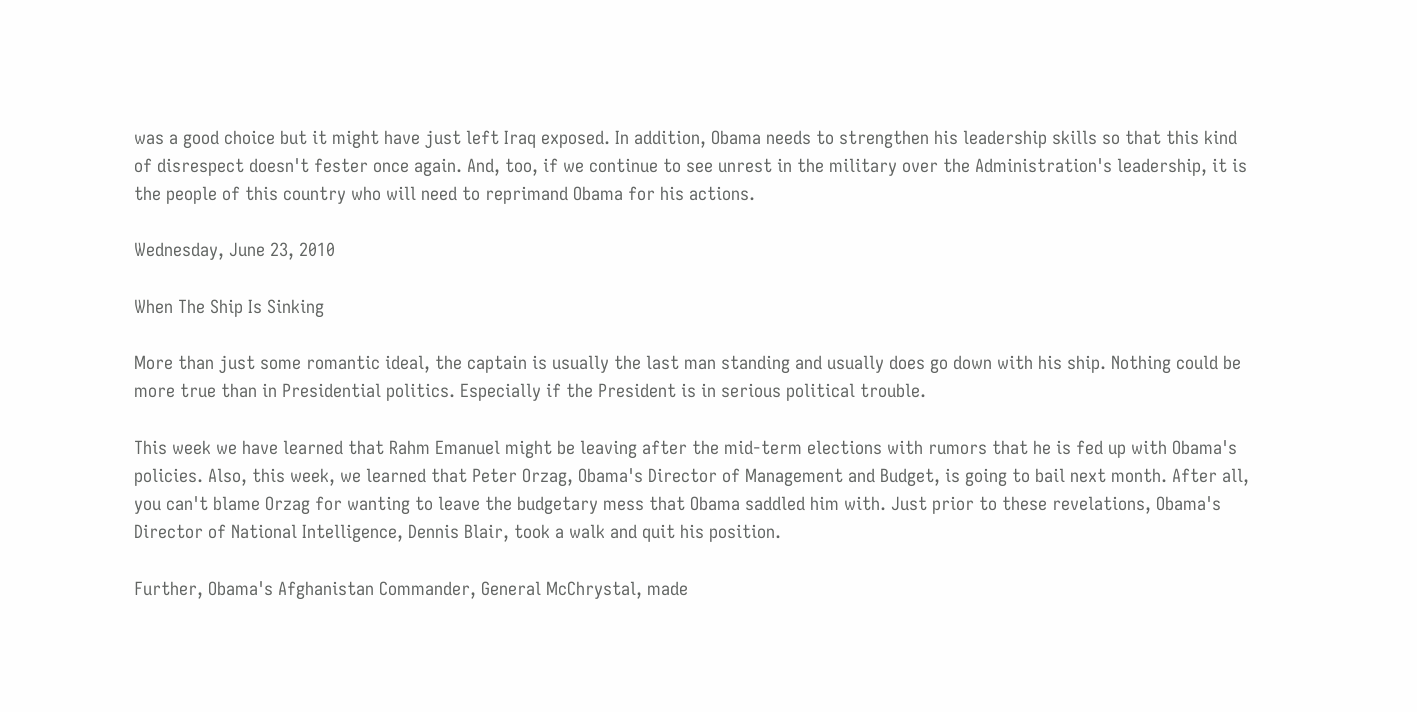was a good choice but it might have just left Iraq exposed. In addition, Obama needs to strengthen his leadership skills so that this kind of disrespect doesn't fester once again. And, too, if we continue to see unrest in the military over the Administration's leadership, it is the people of this country who will need to reprimand Obama for his actions.

Wednesday, June 23, 2010

When The Ship Is Sinking

More than just some romantic ideal, the captain is usually the last man standing and usually does go down with his ship. Nothing could be more true than in Presidential politics. Especially if the President is in serious political trouble.

This week we have learned that Rahm Emanuel might be leaving after the mid-term elections with rumors that he is fed up with Obama's policies. Also, this week, we learned that Peter Orzag, Obama's Director of Management and Budget, is going to bail next month. After all, you can't blame Orzag for wanting to leave the budgetary mess that Obama saddled him with. Just prior to these revelations, Obama's Director of National Intelligence, Dennis Blair, took a walk and quit his position.

Further, Obama's Afghanistan Commander, General McChrystal, made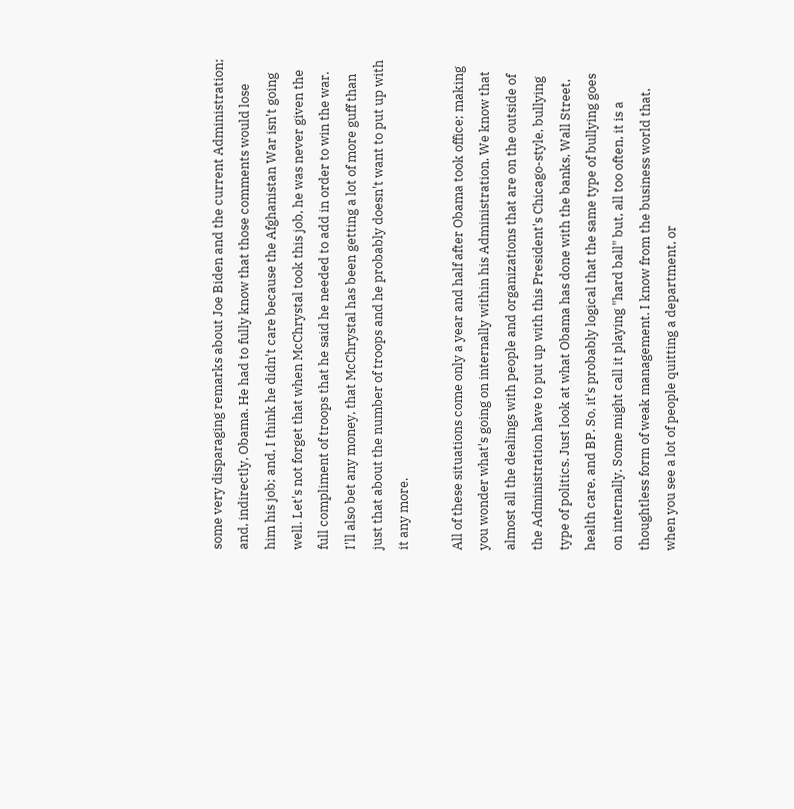some very disparaging remarks about Joe Biden and the current Administration; and, indirectly, Obama. He had to fully know that those comments would lose him his job; and, I think he didn't care because the Afghanistan War isn't going well. Let's not forget that when McChrystal took this job, he was never given the full compliment of troops that he said he needed to add in order to win the war. I'll also bet any money, that McChrystal has been getting a lot of more guff than just that about the number of troops and he probably doesn't want to put up with it any more.

All of these situations come only a year and half after Obama took office; making you wonder what's going on internally within his Administration. We know that almost all the dealings with people and organizations that are on the outside of the Administration have to put up with this President's Chicago-style, bullying type of politics. Just look at what Obama has done with the banks, Wall Street, health care, and BP. So, it's probably logical that the same type of bullying goes on internally. Some might call it playing "hard ball" but, all too often, it is a thoughtless form of weak management. I know from the business world that, when you see a lot of people quitting a department, or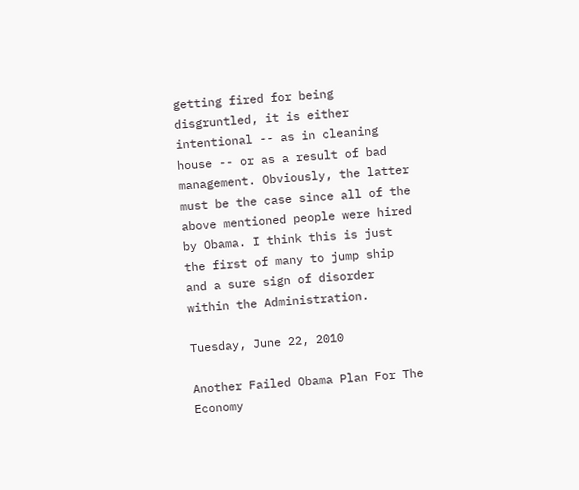getting fired for being disgruntled, it is either intentional -- as in cleaning house -- or as a result of bad management. Obviously, the latter must be the case since all of the above mentioned people were hired by Obama. I think this is just the first of many to jump ship and a sure sign of disorder within the Administration.

Tuesday, June 22, 2010

Another Failed Obama Plan For The Economy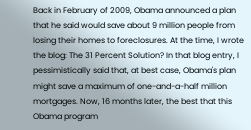Back in February of 2009, Obama announced a plan that he said would save about 9 million people from losing their homes to foreclosures. At the time, I wrote the blog: The 31 Percent Solution? In that blog entry, I pessimistically said that, at best case, Obama's plan might save a maximum of one-and-a-half million mortgages. Now, 16 months later, the best that this Obama program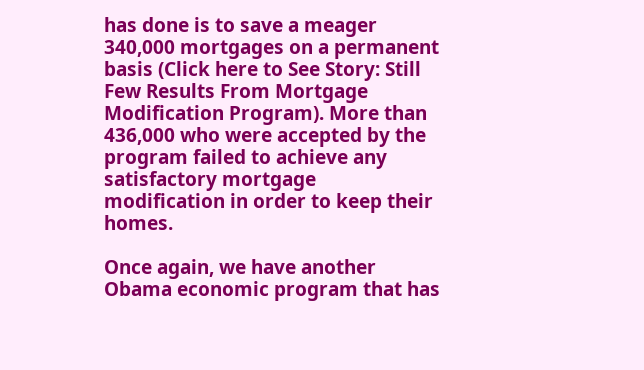has done is to save a meager 340,000 mortgages on a permanent basis (Click here to See Story: Still Few Results From Mortgage Modification Program). More than 436,000 who were accepted by the program failed to achieve any satisfactory mortgage modification in order to keep their homes.

Once again, we have another Obama economic program that has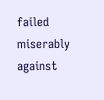failed miserably against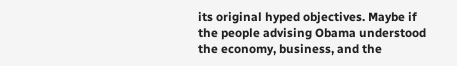its original hyped objectives. Maybe if the people advising Obama understood the economy, business, and the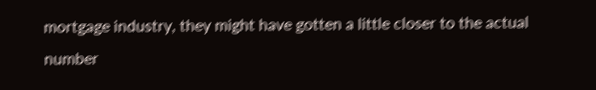mortgage industry, they might have gotten a little closer to the actual number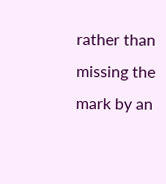rather than missing the mark by an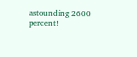astounding 2600 percent!